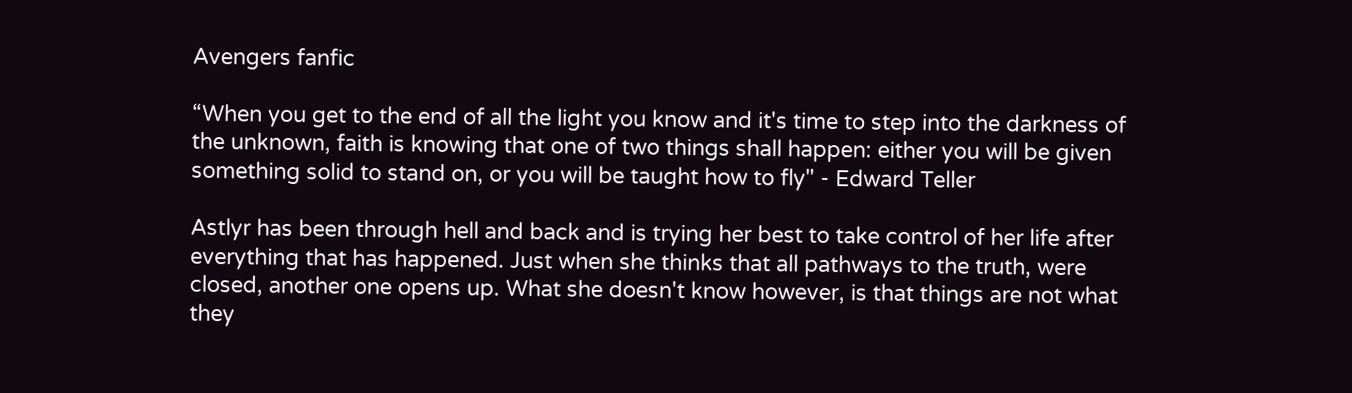Avengers fanfic

“When you get to the end of all the light you know and it's time to step into the darkness of the unknown, faith is knowing that one of two things shall happen: either you will be given something solid to stand on, or you will be taught how to fly" - Edward Teller

Astlyr has been through hell and back and is trying her best to take control of her life after everything that has happened. Just when she thinks that all pathways to the truth, were closed, another one opens up. What she doesn't know however, is that things are not what they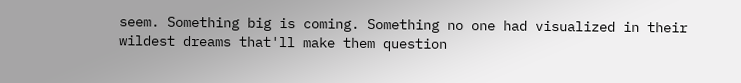seem. Something big is coming. Something no one had visualized in their wildest dreams that'll make them question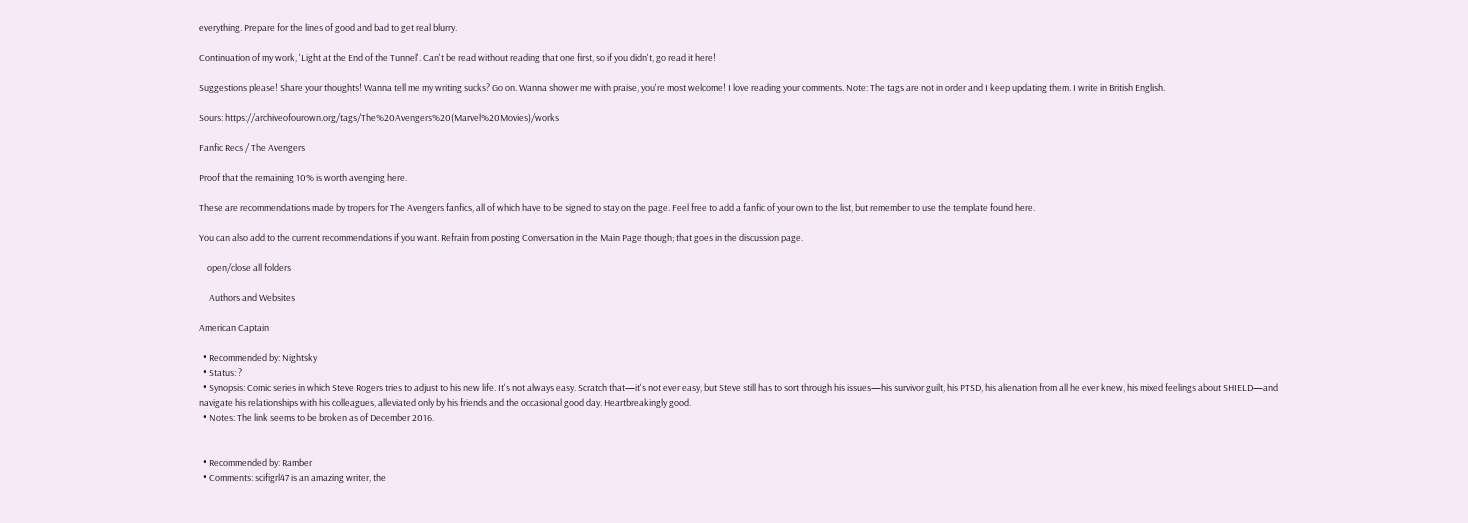everything. Prepare for the lines of good and bad to get real blurry.

Continuation of my work, 'Light at the End of the Tunnel'. Can't be read without reading that one first, so if you didn't, go read it here!

Suggestions please! Share your thoughts! Wanna tell me my writing sucks? Go on. Wanna shower me with praise, you're most welcome! I love reading your comments. Note: The tags are not in order and I keep updating them. I write in British English.

Sours: https://archiveofourown.org/tags/The%20Avengers%20(Marvel%20Movies)/works

Fanfic Recs / The Avengers

Proof that the remaining 10% is worth avenging here.

These are recommendations made by tropers for The Avengers fanfics, all of which have to be signed to stay on the page. Feel free to add a fanfic of your own to the list, but remember to use the template found here.

You can also add to the current recommendations if you want. Refrain from posting Conversation in the Main Page though; that goes in the discussion page.

    open/close all folders

     Authors and Websites

American Captain

  • Recommended by: Nightsky
  • Status: ?
  • Synopsis: Comic series in which Steve Rogers tries to adjust to his new life. It's not always easy. Scratch that—it's not ever easy, but Steve still has to sort through his issues—his survivor guilt, his PTSD, his alienation from all he ever knew, his mixed feelings about SHIELD—and navigate his relationships with his colleagues, alleviated only by his friends and the occasional good day. Heartbreakingly good.
  • Notes: The link seems to be broken as of December 2016.


  • Recommended by: Ramber
  • Comments: scifigrl47 is an amazing writer, the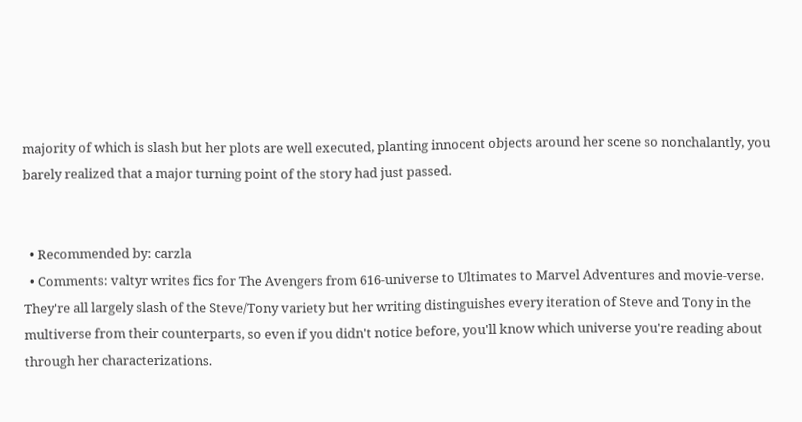majority of which is slash but her plots are well executed, planting innocent objects around her scene so nonchalantly, you barely realized that a major turning point of the story had just passed.


  • Recommended by: carzla
  • Comments: valtyr writes fics for The Avengers from 616-universe to Ultimates to Marvel Adventures and movie-verse. They're all largely slash of the Steve/Tony variety but her writing distinguishes every iteration of Steve and Tony in the multiverse from their counterparts, so even if you didn't notice before, you'll know which universe you're reading about through her characterizations.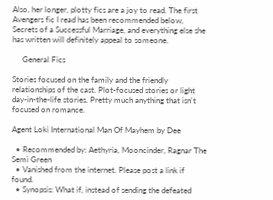Also, her longer, plotty fics are a joy to read. The first Avengers fic I read has been recommended below, Secrets of a Successful Marriage, and everything else she has written will definitely appeal to someone.

     General Fics

Stories focused on the family and the friendly relationships of the cast. Plot-focused stories or light day-in-the-life stories. Pretty much anything that isn't focused on romance.

Agent Loki International Man Of Mayhem by Dee

  • Recommended by: Aethyria, Mooncinder, Ragnar The Semi Green
  • Vanished from the internet. Please post a link if found.
  • Synopsis: What if, instead of sending the defeated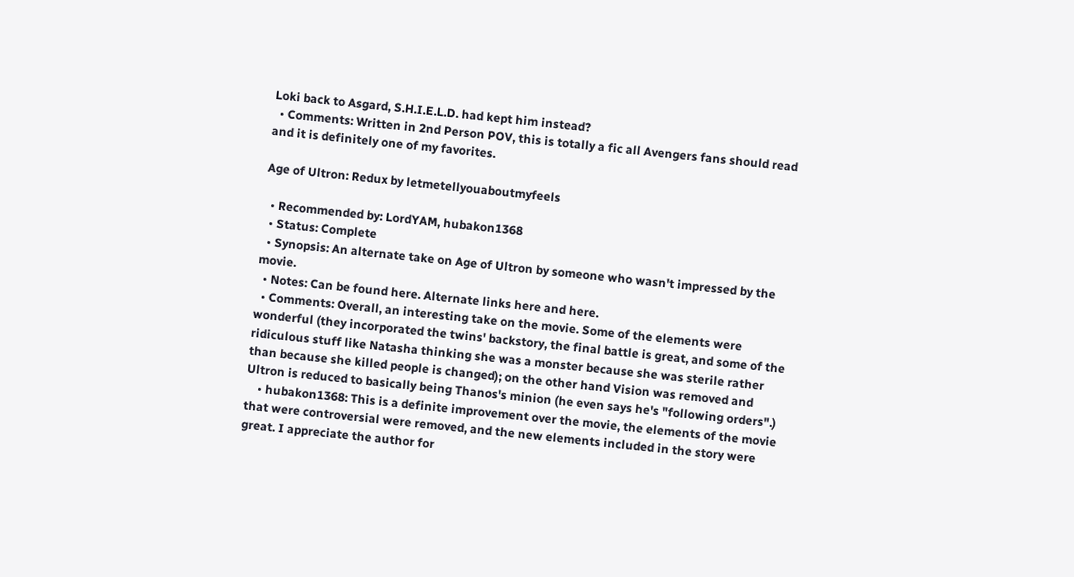Loki back to Asgard, S.H.I.E.L.D. had kept him instead?
  • Comments: Written in 2nd Person POV, this is totally a fic all Avengers fans should read and it is definitely one of my favorites.

Age of Ultron: Redux by letmetellyouaboutmyfeels

  • Recommended by: LordYAM, hubakon1368
  • Status: Complete
  • Synopsis: An alternate take on Age of Ultron by someone who wasn't impressed by the movie.
  • Notes: Can be found here. Alternate links here and here.
  • Comments: Overall, an interesting take on the movie. Some of the elements were wonderful (they incorporated the twins' backstory, the final battle is great, and some of the ridiculous stuff like Natasha thinking she was a monster because she was sterile rather than because she killed people is changed); on the other hand Vision was removed and Ultron is reduced to basically being Thanos's minion (he even says he's "following orders".)
    • hubakon1368: This is a definite improvement over the movie, the elements of the movie that were controversial were removed, and the new elements included in the story were great. I appreciate the author for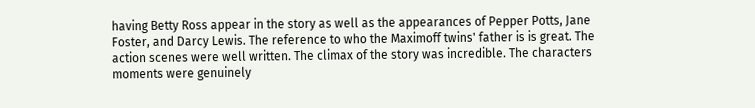having Betty Ross appear in the story as well as the appearances of Pepper Potts, Jane Foster, and Darcy Lewis. The reference to who the Maximoff twins' father is is great. The action scenes were well written. The climax of the story was incredible. The characters moments were genuinely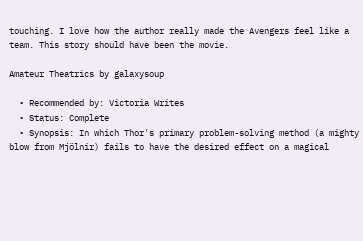touching. I love how the author really made the Avengers feel like a team. This story should have been the movie.

Amateur Theatrics by galaxysoup

  • Recommended by: Victoria Writes
  • Status: Complete
  • Synopsis: In which Thor's primary problem-solving method (a mighty blow from Mjölnir) fails to have the desired effect on a magical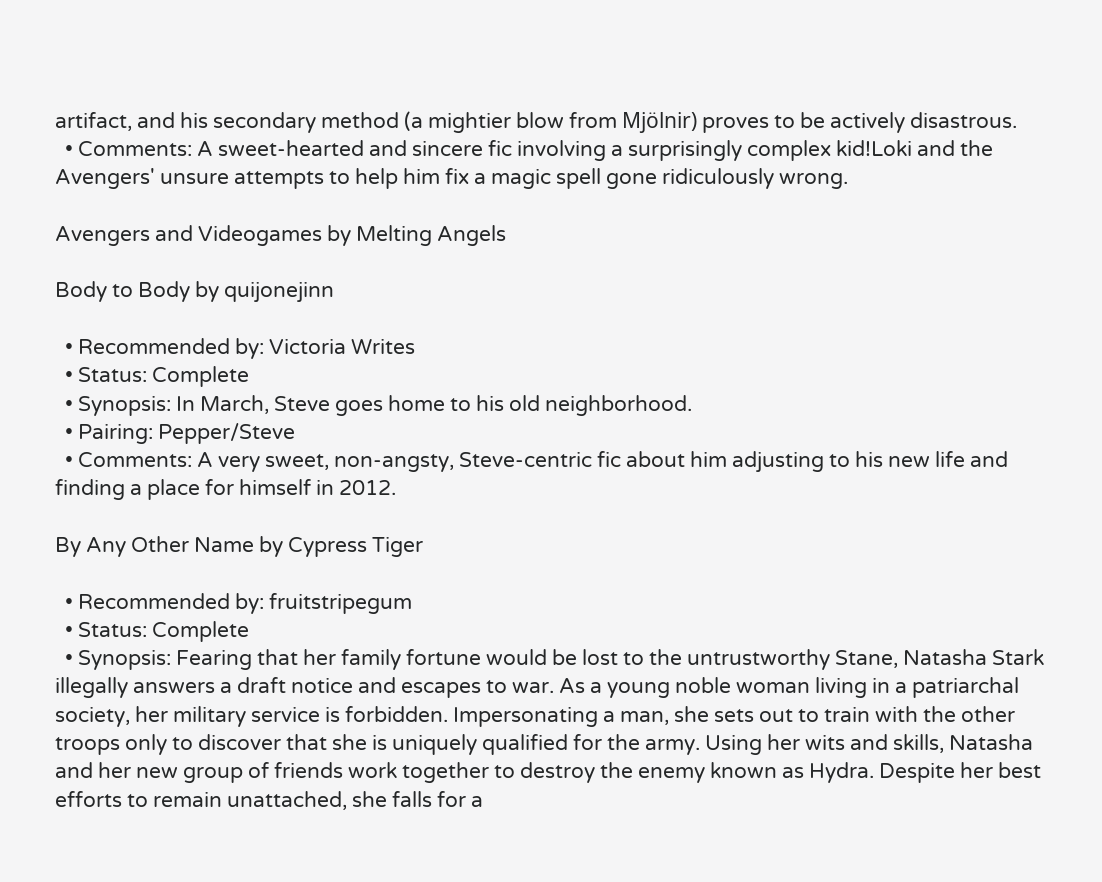artifact, and his secondary method (a mightier blow from Mjölnir) proves to be actively disastrous.
  • Comments: A sweet-hearted and sincere fic involving a surprisingly complex kid!Loki and the Avengers' unsure attempts to help him fix a magic spell gone ridiculously wrong.

Avengers and Videogames by Melting Angels

Body to Body by quijonejinn

  • Recommended by: Victoria Writes
  • Status: Complete
  • Synopsis: In March, Steve goes home to his old neighborhood.
  • Pairing: Pepper/Steve
  • Comments: A very sweet, non-angsty, Steve-centric fic about him adjusting to his new life and finding a place for himself in 2012.

By Any Other Name by Cypress Tiger

  • Recommended by: fruitstripegum
  • Status: Complete
  • Synopsis: Fearing that her family fortune would be lost to the untrustworthy Stane, Natasha Stark illegally answers a draft notice and escapes to war. As a young noble woman living in a patriarchal society, her military service is forbidden. Impersonating a man, she sets out to train with the other troops only to discover that she is uniquely qualified for the army. Using her wits and skills, Natasha and her new group of friends work together to destroy the enemy known as Hydra. Despite her best efforts to remain unattached, she falls for a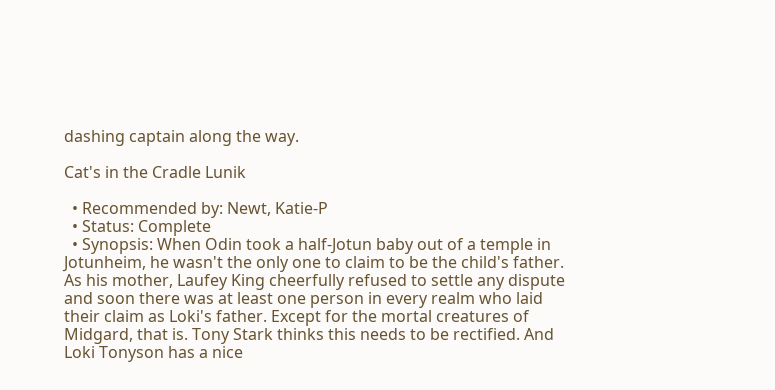dashing captain along the way.

Cat's in the Cradle Lunik

  • Recommended by: Newt, Katie-P
  • Status: Complete
  • Synopsis: When Odin took a half-Jotun baby out of a temple in Jotunheim, he wasn't the only one to claim to be the child's father. As his mother, Laufey King cheerfully refused to settle any dispute and soon there was at least one person in every realm who laid their claim as Loki's father. Except for the mortal creatures of Midgard, that is. Tony Stark thinks this needs to be rectified. And Loki Tonyson has a nice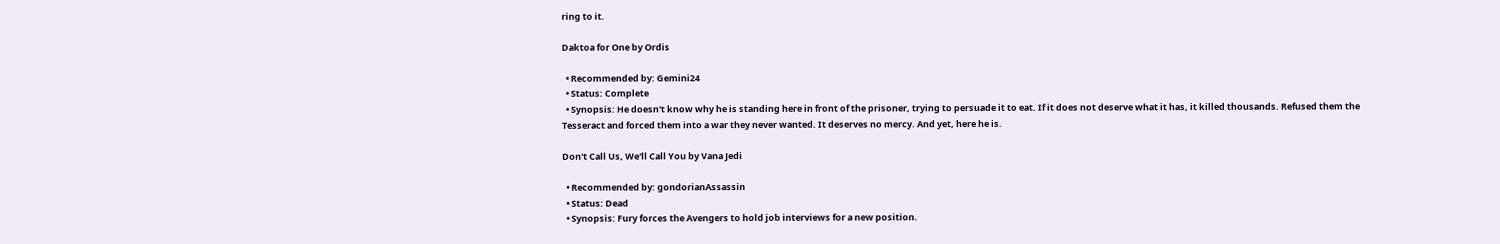ring to it.

Daktoa for One by Ordis

  • Recommended by: Gemini24
  • Status: Complete
  • Synopsis: He doesn't know why he is standing here in front of the prisoner, trying to persuade it to eat. If it does not deserve what it has, it killed thousands. Refused them the Tesseract and forced them into a war they never wanted. It deserves no mercy. And yet, here he is.

Don't Call Us, We'll Call You by Vana Jedi

  • Recommended by: gondorianAssassin
  • Status: Dead
  • Synopsis: Fury forces the Avengers to hold job interviews for a new position.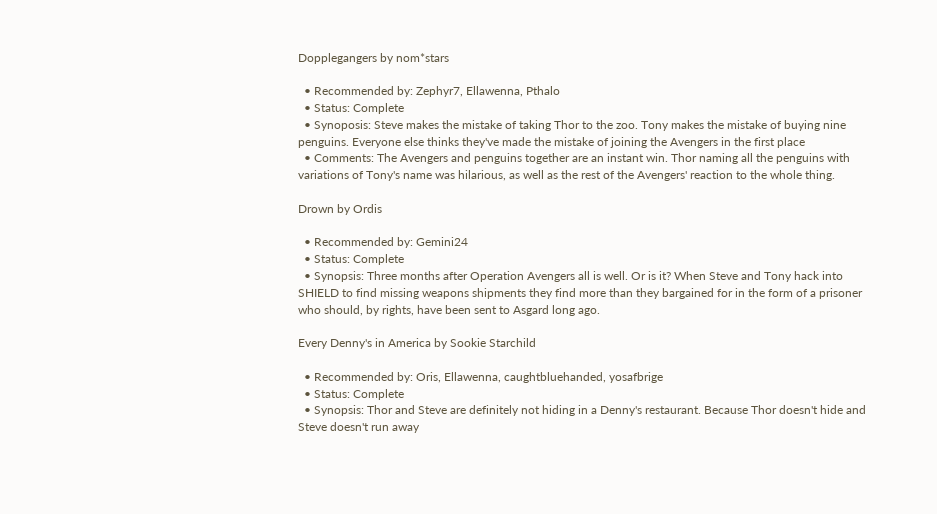Dopplegangers by nom*stars

  • Recommended by: Zephyr7, Ellawenna, Pthalo
  • Status: Complete
  • Synoposis: Steve makes the mistake of taking Thor to the zoo. Tony makes the mistake of buying nine penguins. Everyone else thinks they've made the mistake of joining the Avengers in the first place
  • Comments: The Avengers and penguins together are an instant win. Thor naming all the penguins with variations of Tony's name was hilarious, as well as the rest of the Avengers' reaction to the whole thing.

Drown by Ordis

  • Recommended by: Gemini24
  • Status: Complete
  • Synopsis: Three months after Operation Avengers all is well. Or is it? When Steve and Tony hack into SHIELD to find missing weapons shipments they find more than they bargained for in the form of a prisoner who should, by rights, have been sent to Asgard long ago.

Every Denny's in America by Sookie Starchild

  • Recommended by: Oris, Ellawenna, caughtbluehanded, yosafbrige
  • Status: Complete
  • Synopsis: Thor and Steve are definitely not hiding in a Denny's restaurant. Because Thor doesn't hide and Steve doesn't run away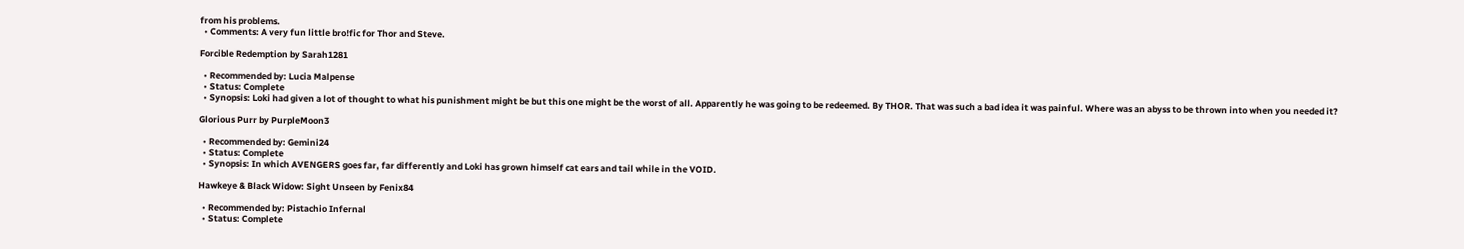from his problems.
  • Comments: A very fun little bro!fic for Thor and Steve.

Forcible Redemption by Sarah1281

  • Recommended by: Lucia Malpense
  • Status: Complete
  • Synopsis: Loki had given a lot of thought to what his punishment might be but this one might be the worst of all. Apparently he was going to be redeemed. By THOR. That was such a bad idea it was painful. Where was an abyss to be thrown into when you needed it?

Glorious Purr by PurpleMoon3

  • Recommended by: Gemini24
  • Status: Complete
  • Synopsis: In which AVENGERS goes far, far differently and Loki has grown himself cat ears and tail while in the VOID.

Hawkeye & Black Widow: Sight Unseen by Fenix84

  • Recommended by: Pistachio Infernal
  • Status: Complete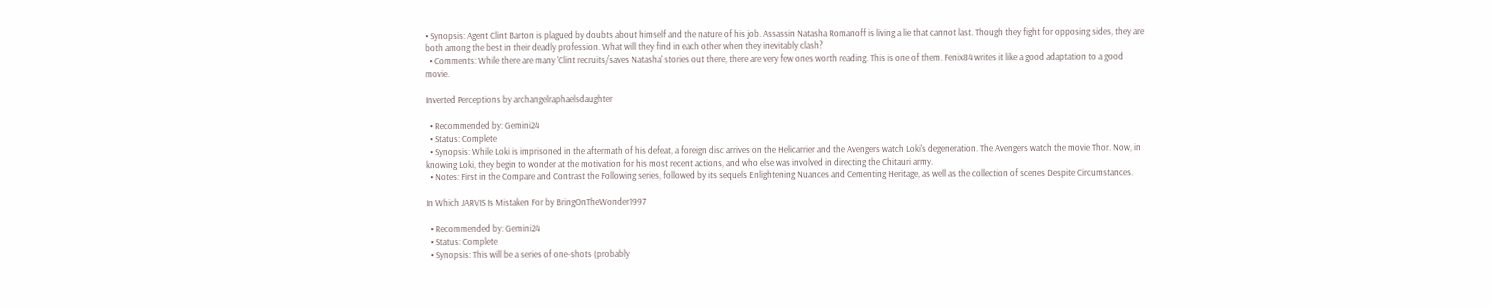• Synopsis: Agent Clint Barton is plagued by doubts about himself and the nature of his job. Assassin Natasha Romanoff is living a lie that cannot last. Though they fight for opposing sides, they are both among the best in their deadly profession. What will they find in each other when they inevitably clash?
  • Comments: While there are many 'Clint recruits/saves Natasha' stories out there, there are very few ones worth reading. This is one of them. Fenix84 writes it like a good adaptation to a good movie.

Inverted Perceptions by archangelraphaelsdaughter

  • Recommended by: Gemini24
  • Status: Complete
  • Synopsis: While Loki is imprisoned in the aftermath of his defeat, a foreign disc arrives on the Helicarrier and the Avengers watch Loki's degeneration. The Avengers watch the movie Thor. Now, in knowing Loki, they begin to wonder at the motivation for his most recent actions, and who else was involved in directing the Chitauri army.
  • Notes: First in the Compare and Contrast the Following series, followed by its sequels Enlightening Nuances and Cementing Heritage, as well as the collection of scenes Despite Circumstances.

In Which JARVIS Is Mistaken For by BringOnTheWonder1997

  • Recommended by: Gemini24
  • Status: Complete
  • Synopsis: This will be a series of one-shots (probably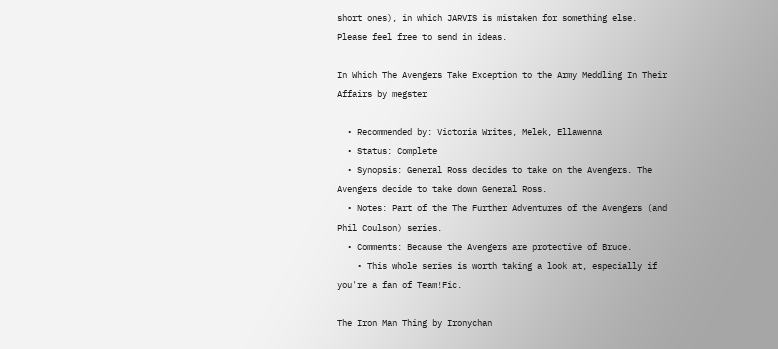short ones), in which JARVIS is mistaken for something else. Please feel free to send in ideas.

In Which The Avengers Take Exception to the Army Meddling In Their Affairs by megster

  • Recommended by: Victoria Writes, Melek, Ellawenna
  • Status: Complete
  • Synopsis: General Ross decides to take on the Avengers. The Avengers decide to take down General Ross.
  • Notes: Part of the The Further Adventures of the Avengers (and Phil Coulson) series.
  • Comments: Because the Avengers are protective of Bruce.
    • This whole series is worth taking a look at, especially if you're a fan of Team!Fic.

The Iron Man Thing by Ironychan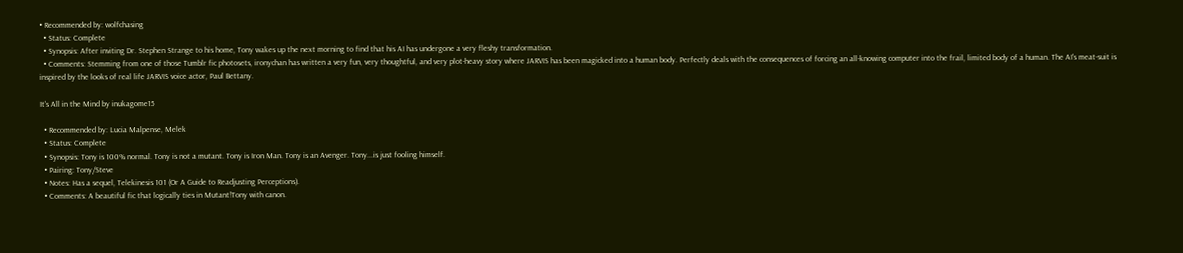• Recommended by: wolfchasing
  • Status: Complete
  • Synopsis: After inviting Dr. Stephen Strange to his home, Tony wakes up the next morning to find that his AI has undergone a very fleshy transformation.
  • Comments: Stemming from one of those Tumblr fic photosets, ironychan has written a very fun, very thoughtful, and very plot-heavy story where JARVIS has been magicked into a human body. Perfectly deals with the consequences of forcing an all-knowing computer into the frail, limited body of a human. The AI's meat-suit is inspired by the looks of real life JARVIS voice actor, Paul Bettany.

It's All in the Mind by inukagome15

  • Recommended by: Lucia Malpense, Melek
  • Status: Complete
  • Synopsis: Tony is 100% normal. Tony is not a mutant. Tony is Iron Man. Tony is an Avenger. Tony...is just fooling himself.
  • Pairing: Tony/Steve
  • Notes: Has a sequel, Telekinesis 101 (Or A Guide to Readjusting Perceptions).
  • Comments: A beautiful fic that logically ties in Mutant!Tony with canon.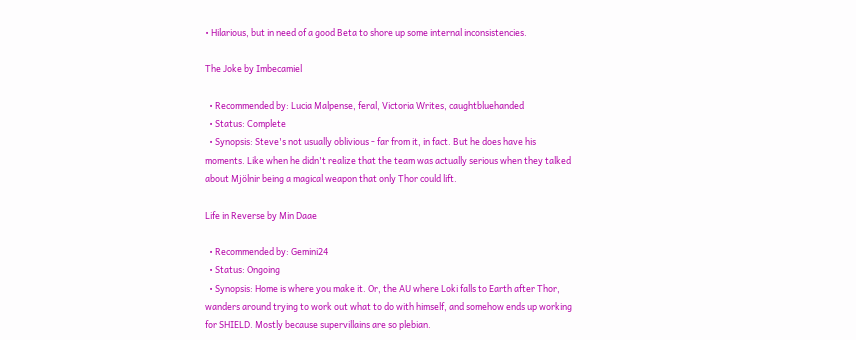• Hilarious, but in need of a good Beta to shore up some internal inconsistencies.

The Joke by Imbecamiel

  • Recommended by: Lucia Malpense, feral, Victoria Writes, caughtbluehanded
  • Status: Complete
  • Synopsis: Steve's not usually oblivious - far from it, in fact. But he does have his moments. Like when he didn't realize that the team was actually serious when they talked about Mjölnir being a magical weapon that only Thor could lift.

Life in Reverse by Min Daae

  • Recommended by: Gemini24
  • Status: Ongoing
  • Synopsis: Home is where you make it. Or, the AU where Loki falls to Earth after Thor, wanders around trying to work out what to do with himself, and somehow ends up working for SHIELD. Mostly because supervillains are so plebian.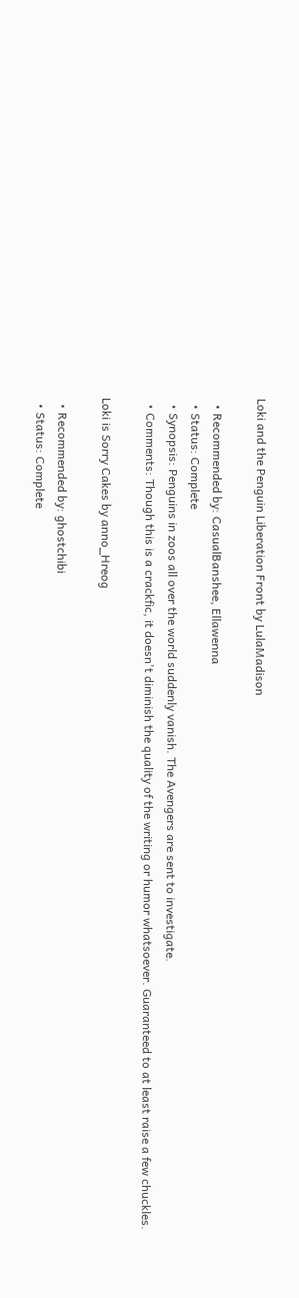Loki and the Penguin Liberation Front by LulaMadison

  • Recommended by: CasualBanshee, Ellawenna
  • Status: Complete
  • Synopsis: Penguins in zoos all over the world suddenly vanish. The Avengers are sent to investigate.
  • Comments: Though this is a crackfic, it doesn't diminish the quality of the writing or humor whatsoever. Guaranteed to at least raise a few chuckles.

Loki is Sorry Cakes by anno_Hreog

  • Recommended by: ghostchibi
  • Status: Complete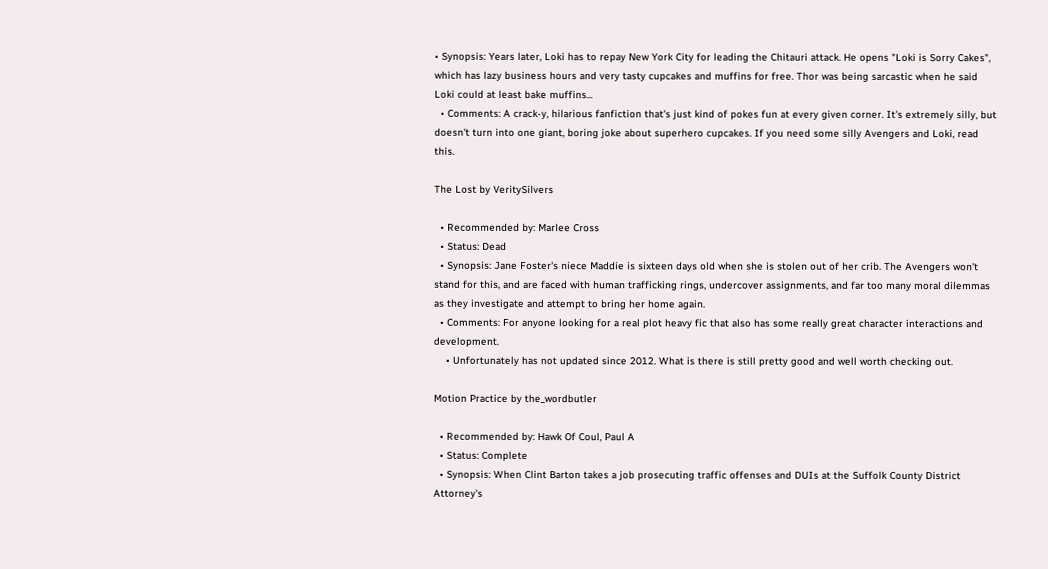• Synopsis: Years later, Loki has to repay New York City for leading the Chitauri attack. He opens "Loki is Sorry Cakes", which has lazy business hours and very tasty cupcakes and muffins for free. Thor was being sarcastic when he said Loki could at least bake muffins...
  • Comments: A crack-y, hilarious fanfiction that's just kind of pokes fun at every given corner. It's extremely silly, but doesn't turn into one giant, boring joke about superhero cupcakes. If you need some silly Avengers and Loki, read this.

The Lost by VeritySilvers

  • Recommended by: Marlee Cross
  • Status: Dead
  • Synopsis: Jane Foster's niece Maddie is sixteen days old when she is stolen out of her crib. The Avengers won't stand for this, and are faced with human trafficking rings, undercover assignments, and far too many moral dilemmas as they investigate and attempt to bring her home again.
  • Comments: For anyone looking for a real plot heavy fic that also has some really great character interactions and development.
    • Unfortunately has not updated since 2012. What is there is still pretty good and well worth checking out.

Motion Practice by the_wordbutler

  • Recommended by: Hawk Of Coul, Paul A
  • Status: Complete
  • Synopsis: When Clint Barton takes a job prosecuting traffic offenses and DUIs at the Suffolk County District Attorney's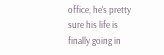office, he's pretty sure his life is finally going in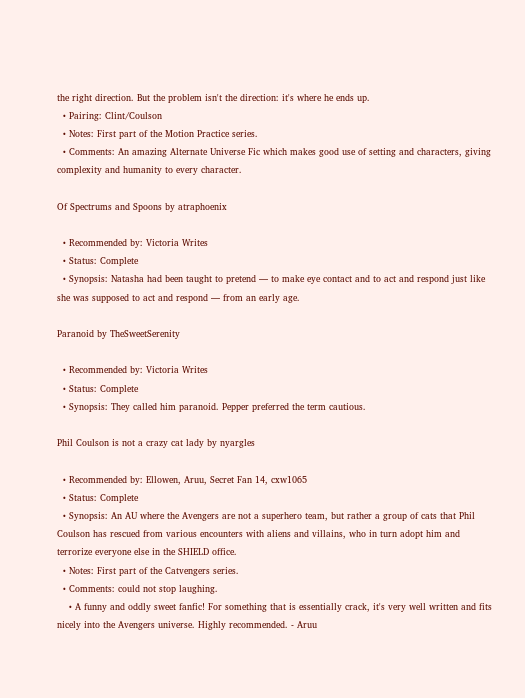the right direction. But the problem isn't the direction: it's where he ends up.
  • Pairing: Clint/Coulson
  • Notes: First part of the Motion Practice series.
  • Comments: An amazing Alternate Universe Fic which makes good use of setting and characters, giving complexity and humanity to every character.

Of Spectrums and Spoons by atraphoenix

  • Recommended by: Victoria Writes
  • Status: Complete
  • Synopsis: Natasha had been taught to pretend — to make eye contact and to act and respond just like she was supposed to act and respond — from an early age.

Paranoid by TheSweetSerenity

  • Recommended by: Victoria Writes
  • Status: Complete
  • Synopsis: They called him paranoid. Pepper preferred the term cautious.

Phil Coulson is not a crazy cat lady by nyargles

  • Recommended by: Ellowen, Aruu, Secret Fan 14, cxw1065
  • Status: Complete
  • Synopsis: An AU where the Avengers are not a superhero team, but rather a group of cats that Phil Coulson has rescued from various encounters with aliens and villains, who in turn adopt him and terrorize everyone else in the SHIELD office.
  • Notes: First part of the Catvengers series.
  • Comments: could not stop laughing.
    • A funny and oddly sweet fanfic! For something that is essentially crack, it's very well written and fits nicely into the Avengers universe. Highly recommended. - Aruu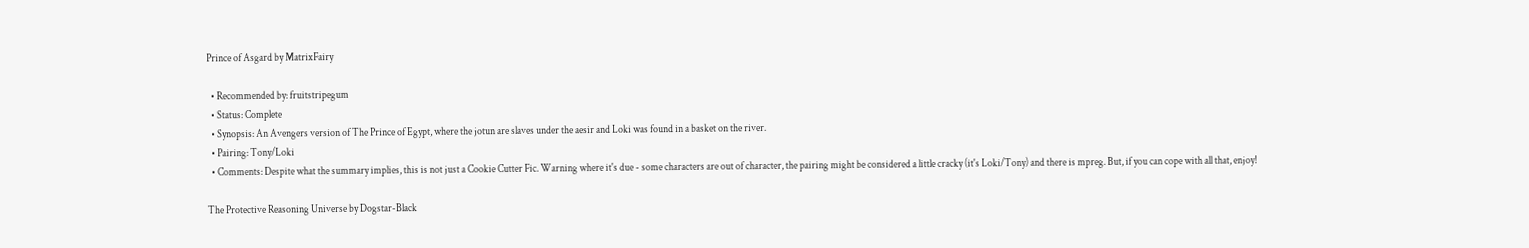Prince of Asgard by MatrixFairy

  • Recommended by: fruitstripegum
  • Status: Complete
  • Synopsis: An Avengers version of The Prince of Egypt, where the jotun are slaves under the aesir and Loki was found in a basket on the river.
  • Pairing: Tony/Loki
  • Comments: Despite what the summary implies, this is not just a Cookie Cutter Fic. Warning where it's due - some characters are out of character, the pairing might be considered a little cracky (it's Loki/Tony) and there is mpreg. But, if you can cope with all that, enjoy!

The Protective Reasoning Universe by Dogstar-Black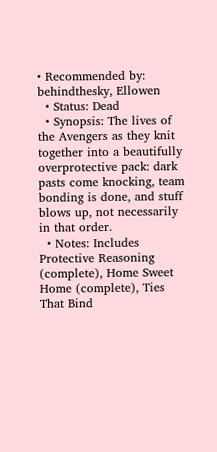• Recommended by: behindthesky, Ellowen
  • Status: Dead
  • Synopsis: The lives of the Avengers as they knit together into a beautifully overprotective pack: dark pasts come knocking, team bonding is done, and stuff blows up, not necessarily in that order.
  • Notes: Includes Protective Reasoning (complete), Home Sweet Home (complete), Ties That Bind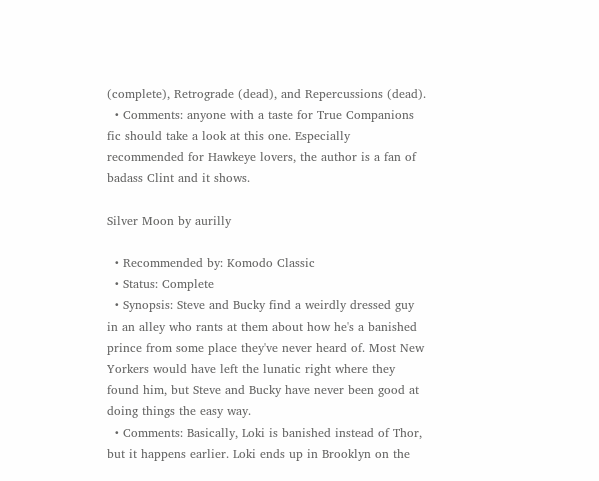(complete), Retrograde (dead), and Repercussions (dead).
  • Comments: anyone with a taste for True Companions fic should take a look at this one. Especially recommended for Hawkeye lovers, the author is a fan of badass Clint and it shows.

Silver Moon by aurilly

  • Recommended by: Komodo Classic
  • Status: Complete
  • Synopsis: Steve and Bucky find a weirdly dressed guy in an alley who rants at them about how he's a banished prince from some place they've never heard of. Most New Yorkers would have left the lunatic right where they found him, but Steve and Bucky have never been good at doing things the easy way.
  • Comments: Basically, Loki is banished instead of Thor, but it happens earlier. Loki ends up in Brooklyn on the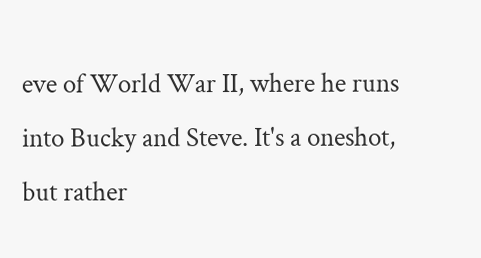eve of World War II, where he runs into Bucky and Steve. It's a oneshot, but rather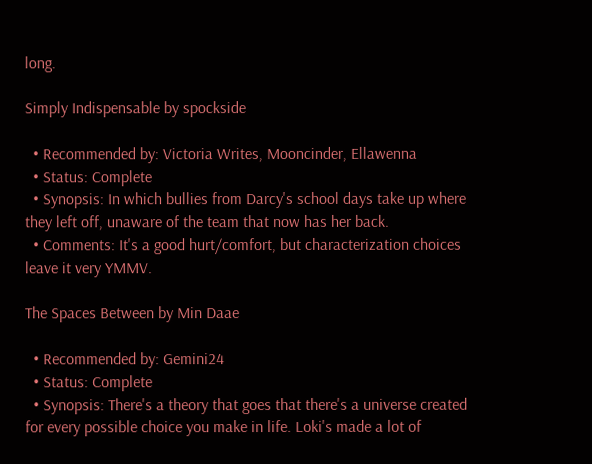long.

Simply Indispensable by spockside

  • Recommended by: Victoria Writes, Mooncinder, Ellawenna
  • Status: Complete
  • Synopsis: In which bullies from Darcy's school days take up where they left off, unaware of the team that now has her back.
  • Comments: It's a good hurt/comfort, but characterization choices leave it very YMMV.

The Spaces Between by Min Daae

  • Recommended by: Gemini24
  • Status: Complete
  • Synopsis: There's a theory that goes that there's a universe created for every possible choice you make in life. Loki's made a lot of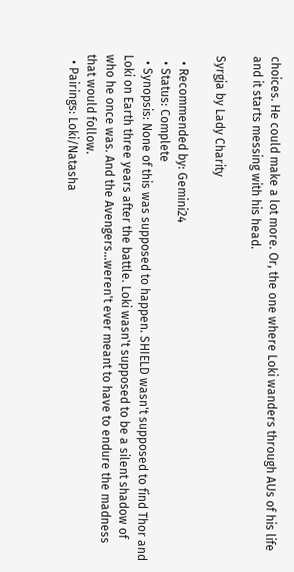choices. He could make a lot more. Or, the one where Loki wanders through AUs of his life and it starts messing with his head.

Syrgja by Lady Charity

  • Recommended by: Gemini24
  • Status: Complete
  • Synopsis: None of this was supposed to happen. SHIELD wasn't supposed to find Thor and Loki on Earth three years after the battle. Loki wasn't supposed to be a silent shadow of who he once was. And the Avengers...weren't ever meant to have to endure the madness that would follow.
  • Pairings: Loki/Natasha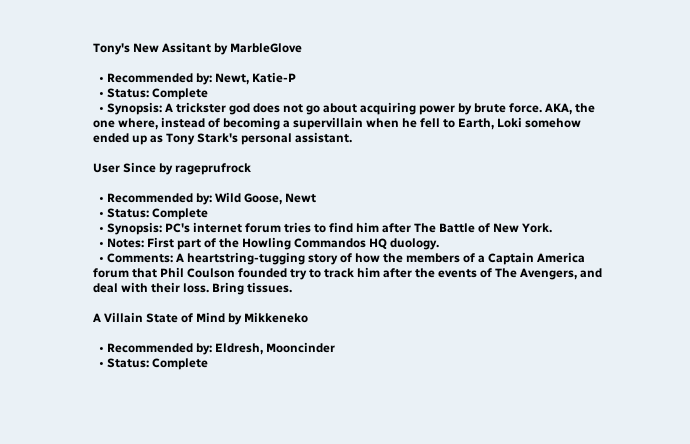Tony's New Assitant by MarbleGlove

  • Recommended by: Newt, Katie-P
  • Status: Complete
  • Synopsis: A trickster god does not go about acquiring power by brute force. AKA, the one where, instead of becoming a supervillain when he fell to Earth, Loki somehow ended up as Tony Stark's personal assistant.

User Since by rageprufrock

  • Recommended by: Wild Goose, Newt
  • Status: Complete
  • Synopsis: PC's internet forum tries to find him after The Battle of New York.
  • Notes: First part of the Howling Commandos HQ duology.
  • Comments: A heartstring-tugging story of how the members of a Captain America forum that Phil Coulson founded try to track him after the events of The Avengers, and deal with their loss. Bring tissues.

A Villain State of Mind by Mikkeneko

  • Recommended by: Eldresh, Mooncinder
  • Status: Complete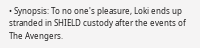• Synopsis: To no one's pleasure, Loki ends up stranded in SHIELD custody after the events of The Avengers.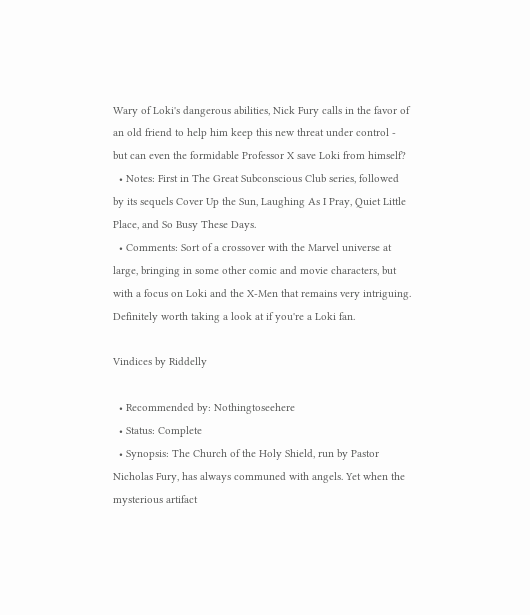Wary of Loki's dangerous abilities, Nick Fury calls in the favor of an old friend to help him keep this new threat under control - but can even the formidable Professor X save Loki from himself?
  • Notes: First in The Great Subconscious Club series, followed by its sequels Cover Up the Sun, Laughing As I Pray, Quiet Little Place, and So Busy These Days.
  • Comments: Sort of a crossover with the Marvel universe at large, bringing in some other comic and movie characters, but with a focus on Loki and the X-Men that remains very intriguing. Definitely worth taking a look at if you're a Loki fan.

Vindices by Riddelly

  • Recommended by: Nothingtoseehere
  • Status: Complete
  • Synopsis: The Church of the Holy Shield, run by Pastor Nicholas Fury, has always communed with angels. Yet when the mysterious artifact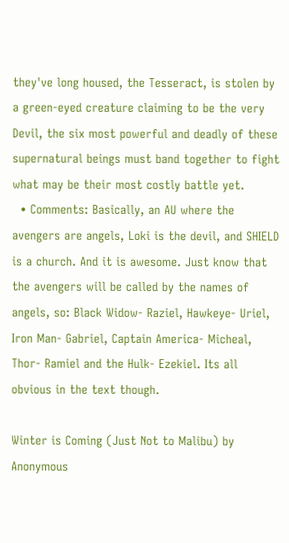they've long housed, the Tesseract, is stolen by a green-eyed creature claiming to be the very Devil, the six most powerful and deadly of these supernatural beings must band together to fight what may be their most costly battle yet.
  • Comments: Basically, an AU where the avengers are angels, Loki is the devil, and SHIELD is a church. And it is awesome. Just know that the avengers will be called by the names of angels, so: Black Widow- Raziel, Hawkeye- Uriel, Iron Man- Gabriel, Captain America- Micheal, Thor- Ramiel and the Hulk- Ezekiel. Its all obvious in the text though.

Winter is Coming (Just Not to Malibu) by Anonymous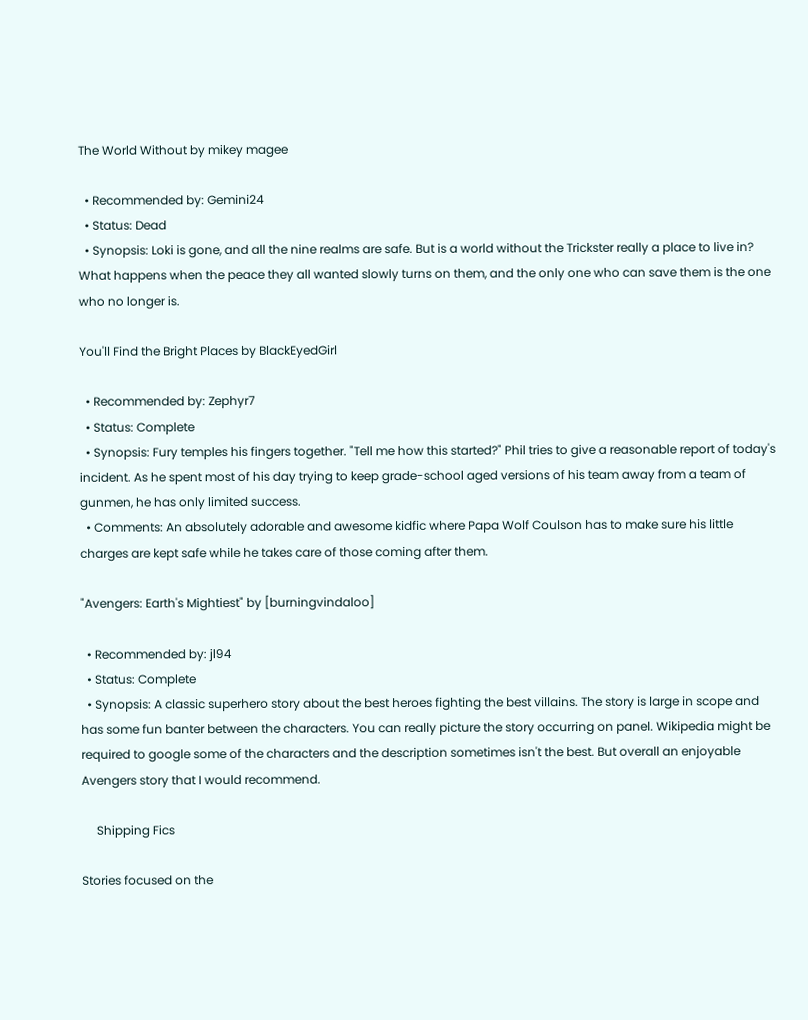The World Without by mikey magee

  • Recommended by: Gemini24
  • Status: Dead
  • Synopsis: Loki is gone, and all the nine realms are safe. But is a world without the Trickster really a place to live in? What happens when the peace they all wanted slowly turns on them, and the only one who can save them is the one who no longer is.

You'll Find the Bright Places by BlackEyedGirl

  • Recommended by: Zephyr7
  • Status: Complete
  • Synopsis: Fury temples his fingers together. "Tell me how this started?" Phil tries to give a reasonable report of today's incident. As he spent most of his day trying to keep grade-school aged versions of his team away from a team of gunmen, he has only limited success.
  • Comments: An absolutely adorable and awesome kidfic where Papa Wolf Coulson has to make sure his little charges are kept safe while he takes care of those coming after them.

"Avengers: Earth's Mightiest" by [burningvindaloo]

  • Recommended by: jl94
  • Status: Complete
  • Synopsis: A classic superhero story about the best heroes fighting the best villains. The story is large in scope and has some fun banter between the characters. You can really picture the story occurring on panel. Wikipedia might be required to google some of the characters and the description sometimes isn't the best. But overall an enjoyable Avengers story that I would recommend.

     Shipping Fics

Stories focused on the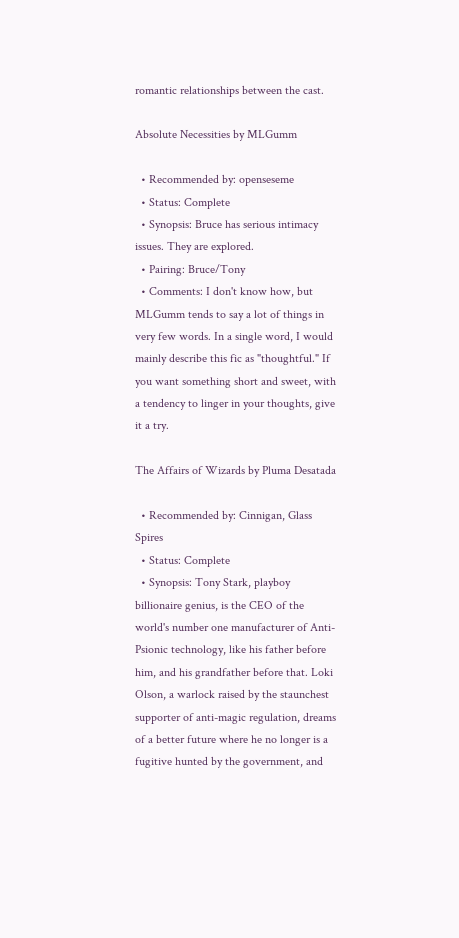romantic relationships between the cast.

Absolute Necessities by MLGumm

  • Recommended by: openseseme
  • Status: Complete
  • Synopsis: Bruce has serious intimacy issues. They are explored.
  • Pairing: Bruce/Tony
  • Comments: I don't know how, but MLGumm tends to say a lot of things in very few words. In a single word, I would mainly describe this fic as "thoughtful." If you want something short and sweet, with a tendency to linger in your thoughts, give it a try.

The Affairs of Wizards by Pluma Desatada

  • Recommended by: Cinnigan, Glass Spires
  • Status: Complete
  • Synopsis: Tony Stark, playboy billionaire genius, is the CEO of the world's number one manufacturer of Anti-Psionic technology, like his father before him, and his grandfather before that. Loki Olson, a warlock raised by the staunchest supporter of anti-magic regulation, dreams of a better future where he no longer is a fugitive hunted by the government, and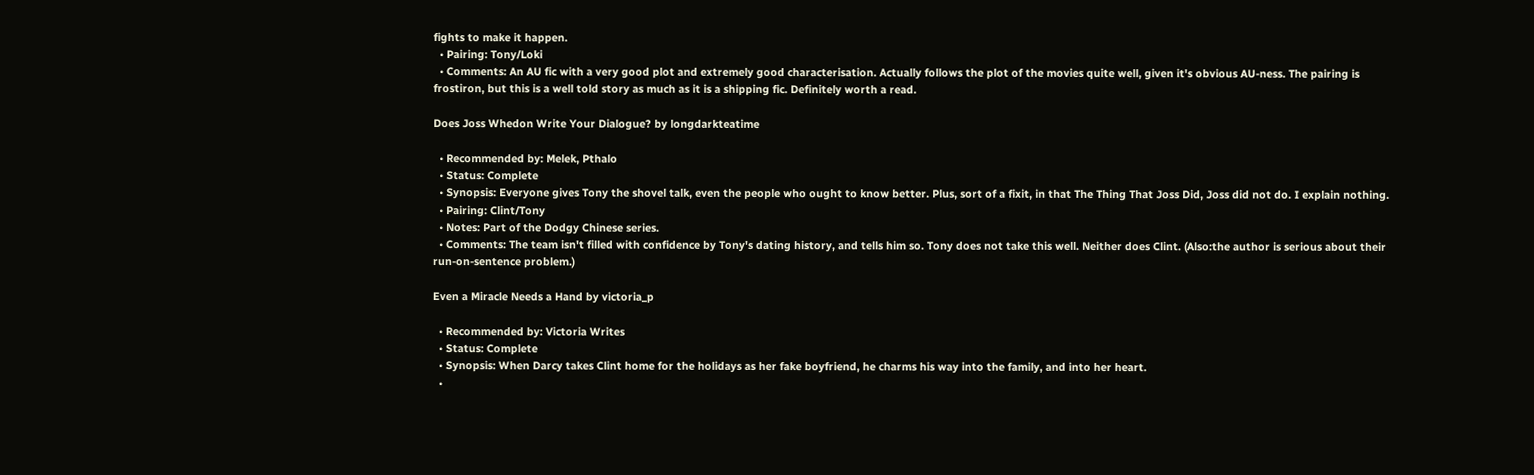fights to make it happen.
  • Pairing: Tony/Loki
  • Comments: An AU fic with a very good plot and extremely good characterisation. Actually follows the plot of the movies quite well, given it's obvious AU-ness. The pairing is frostiron, but this is a well told story as much as it is a shipping fic. Definitely worth a read.

Does Joss Whedon Write Your Dialogue? by longdarkteatime

  • Recommended by: Melek, Pthalo
  • Status: Complete
  • Synopsis: Everyone gives Tony the shovel talk, even the people who ought to know better. Plus, sort of a fixit, in that The Thing That Joss Did, Joss did not do. I explain nothing.
  • Pairing: Clint/Tony
  • Notes: Part of the Dodgy Chinese series.
  • Comments: The team isn't filled with confidence by Tony's dating history, and tells him so. Tony does not take this well. Neither does Clint. (Also:the author is serious about their run-on-sentence problem.)

Even a Miracle Needs a Hand by victoria_p

  • Recommended by: Victoria Writes
  • Status: Complete
  • Synopsis: When Darcy takes Clint home for the holidays as her fake boyfriend, he charms his way into the family, and into her heart.
  •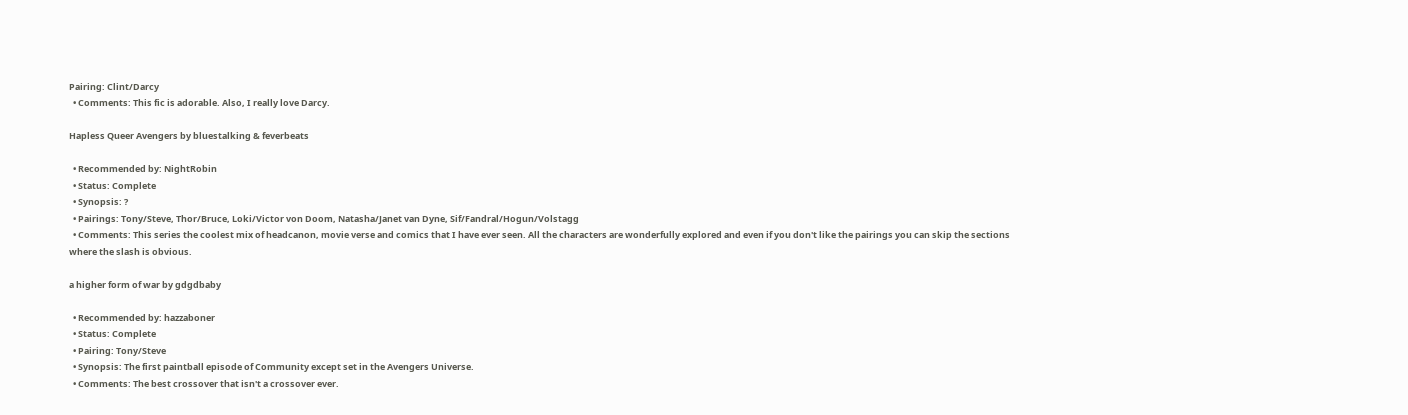Pairing: Clint/Darcy
  • Comments: This fic is adorable. Also, I really love Darcy.

Hapless Queer Avengers by bluestalking & feverbeats

  • Recommended by: NightRobin
  • Status: Complete
  • Synopsis: ?
  • Pairings: Tony/Steve, Thor/Bruce, Loki/Victor von Doom, Natasha/Janet van Dyne, Sif/Fandral/Hogun/Volstagg
  • Comments: This series the coolest mix of headcanon, movie verse and comics that I have ever seen. All the characters are wonderfully explored and even if you don't like the pairings you can skip the sections where the slash is obvious.

a higher form of war by gdgdbaby

  • Recommended by: hazzaboner
  • Status: Complete
  • Pairing: Tony/Steve
  • Synopsis: The first paintball episode of Community except set in the Avengers Universe.
  • Comments: The best crossover that isn't a crossover ever.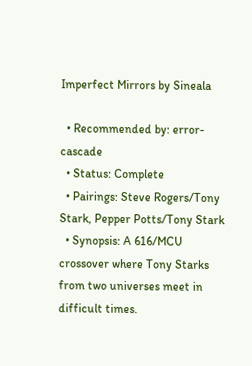Imperfect Mirrors by Sineala

  • Recommended by: error-cascade
  • Status: Complete
  • Pairings: Steve Rogers/Tony Stark, Pepper Potts/Tony Stark
  • Synopsis: A 616/MCU crossover where Tony Starks from two universes meet in difficult times.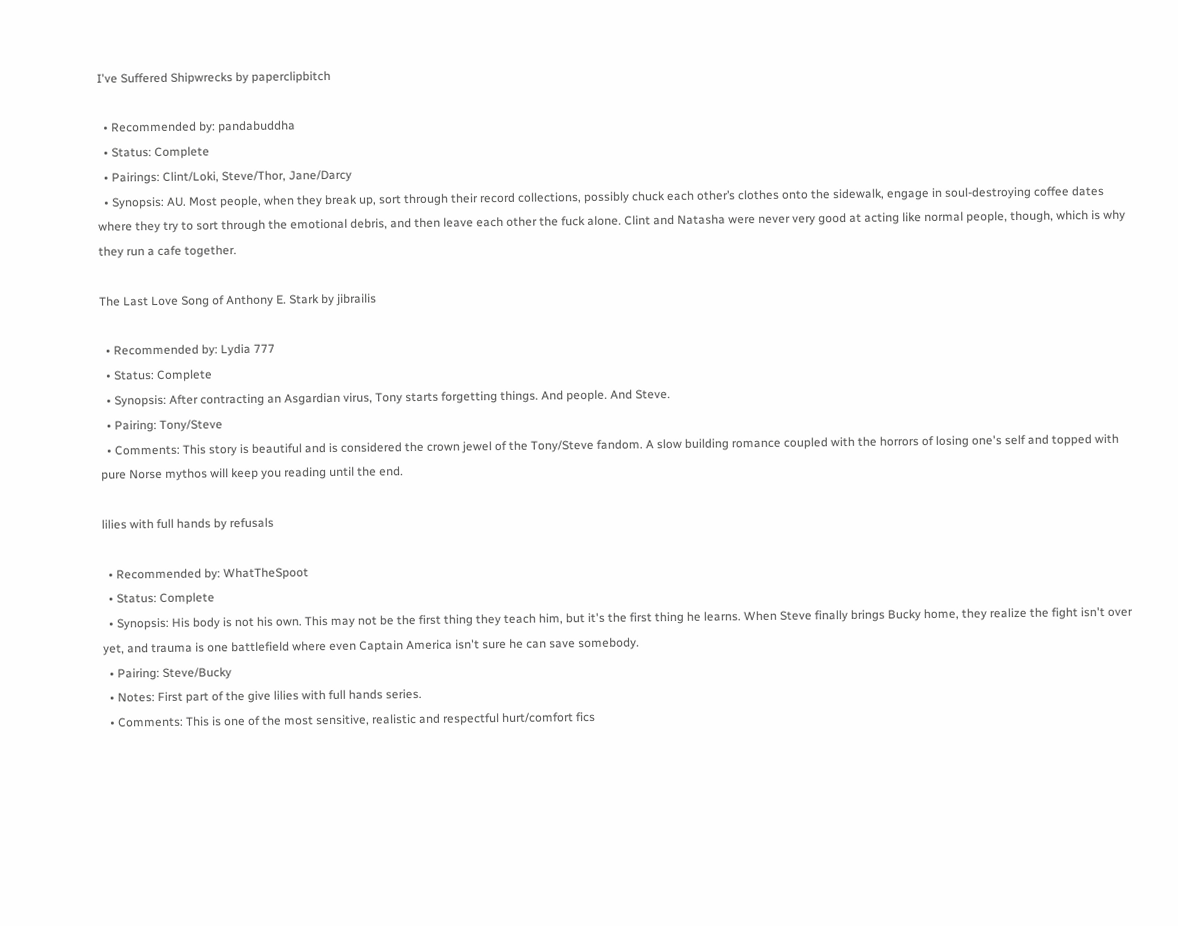I've Suffered Shipwrecks by paperclipbitch

  • Recommended by: pandabuddha
  • Status: Complete
  • Pairings: Clint/Loki, Steve/Thor, Jane/Darcy
  • Synopsis: AU. Most people, when they break up, sort through their record collections, possibly chuck each other’s clothes onto the sidewalk, engage in soul-destroying coffee dates where they try to sort through the emotional debris, and then leave each other the fuck alone. Clint and Natasha were never very good at acting like normal people, though, which is why they run a cafe together.

The Last Love Song of Anthony E. Stark by jibrailis

  • Recommended by: Lydia 777
  • Status: Complete
  • Synopsis: After contracting an Asgardian virus, Tony starts forgetting things. And people. And Steve.
  • Pairing: Tony/Steve
  • Comments: This story is beautiful and is considered the crown jewel of the Tony/Steve fandom. A slow building romance coupled with the horrors of losing one's self and topped with pure Norse mythos will keep you reading until the end.

lilies with full hands by refusals

  • Recommended by: WhatTheSpoot
  • Status: Complete
  • Synopsis: His body is not his own. This may not be the first thing they teach him, but it's the first thing he learns. When Steve finally brings Bucky home, they realize the fight isn't over yet, and trauma is one battlefield where even Captain America isn't sure he can save somebody.
  • Pairing: Steve/Bucky
  • Notes: First part of the give lilies with full hands series.
  • Comments: This is one of the most sensitive, realistic and respectful hurt/comfort fics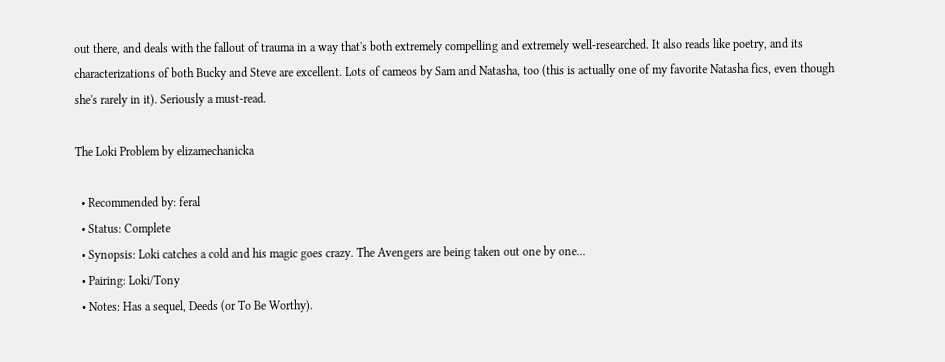out there, and deals with the fallout of trauma in a way that's both extremely compelling and extremely well-researched. It also reads like poetry, and its characterizations of both Bucky and Steve are excellent. Lots of cameos by Sam and Natasha, too (this is actually one of my favorite Natasha fics, even though she's rarely in it). Seriously a must-read.

The Loki Problem by elizamechanicka

  • Recommended by: feral
  • Status: Complete
  • Synopsis: Loki catches a cold and his magic goes crazy. The Avengers are being taken out one by one...
  • Pairing: Loki/Tony
  • Notes: Has a sequel, Deeds (or To Be Worthy).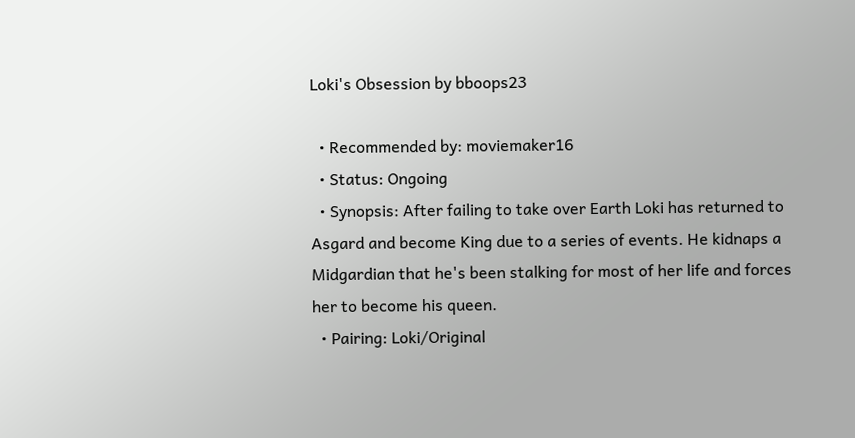Loki's Obsession by bboops23

  • Recommended by: moviemaker16
  • Status: Ongoing
  • Synopsis: After failing to take over Earth Loki has returned to Asgard and become King due to a series of events. He kidnaps a Midgardian that he's been stalking for most of her life and forces her to become his queen.
  • Pairing: Loki/Original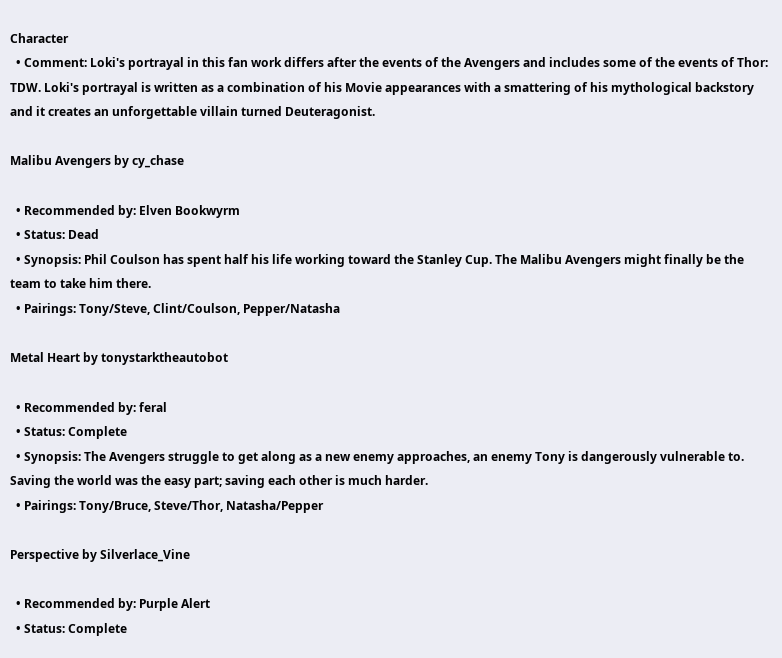Character
  • Comment: Loki's portrayal in this fan work differs after the events of the Avengers and includes some of the events of Thor: TDW. Loki's portrayal is written as a combination of his Movie appearances with a smattering of his mythological backstory and it creates an unforgettable villain turned Deuteragonist.

Malibu Avengers by cy_chase

  • Recommended by: Elven Bookwyrm
  • Status: Dead
  • Synopsis: Phil Coulson has spent half his life working toward the Stanley Cup. The Malibu Avengers might finally be the team to take him there.
  • Pairings: Tony/Steve, Clint/Coulson, Pepper/Natasha

Metal Heart by tonystarktheautobot

  • Recommended by: feral
  • Status: Complete
  • Synopsis: The Avengers struggle to get along as a new enemy approaches, an enemy Tony is dangerously vulnerable to. Saving the world was the easy part; saving each other is much harder.
  • Pairings: Tony/Bruce, Steve/Thor, Natasha/Pepper

Perspective by Silverlace_Vine

  • Recommended by: Purple Alert
  • Status: Complete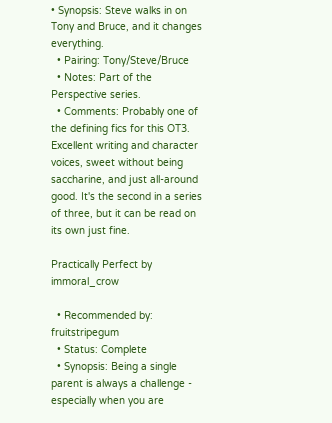• Synopsis: Steve walks in on Tony and Bruce, and it changes everything.
  • Pairing: Tony/Steve/Bruce
  • Notes: Part of the Perspective series.
  • Comments: Probably one of the defining fics for this OT3. Excellent writing and character voices, sweet without being saccharine, and just all-around good. It's the second in a series of three, but it can be read on its own just fine.

Practically Perfect by immoral_crow

  • Recommended by: fruitstripegum
  • Status: Complete
  • Synopsis: Being a single parent is always a challenge - especially when you are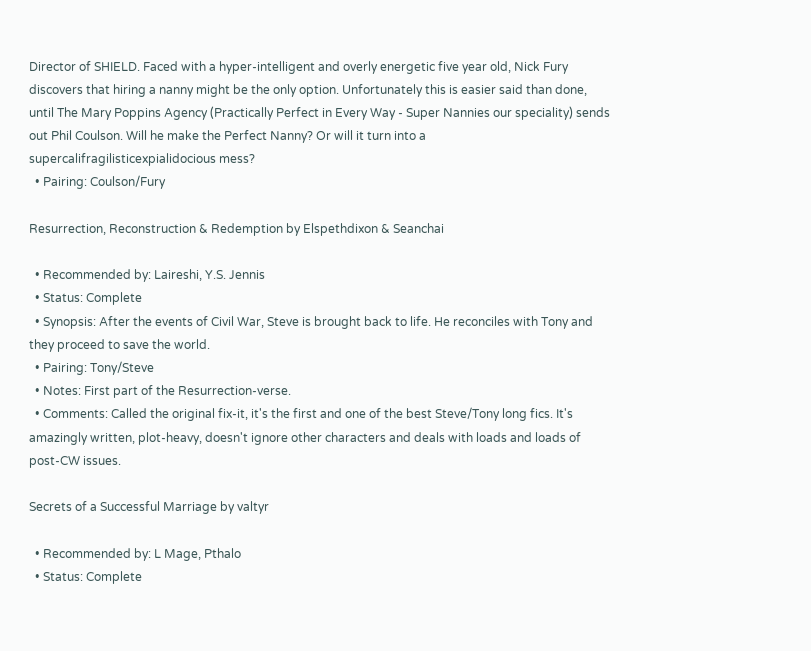Director of SHIELD. Faced with a hyper-intelligent and overly energetic five year old, Nick Fury discovers that hiring a nanny might be the only option. Unfortunately this is easier said than done, until The Mary Poppins Agency (Practically Perfect in Every Way - Super Nannies our speciality) sends out Phil Coulson. Will he make the Perfect Nanny? Or will it turn into a supercalifragilisticexpialidocious mess?
  • Pairing: Coulson/Fury

Resurrection, Reconstruction & Redemption by Elspethdixon & Seanchai

  • Recommended by: Laireshi, Y.S. Jennis
  • Status: Complete
  • Synopsis: After the events of Civil War, Steve is brought back to life. He reconciles with Tony and they proceed to save the world.
  • Pairing: Tony/Steve
  • Notes: First part of the Resurrection-verse.
  • Comments: Called the original fix-it, it's the first and one of the best Steve/Tony long fics. It's amazingly written, plot-heavy, doesn't ignore other characters and deals with loads and loads of post-CW issues.

Secrets of a Successful Marriage by valtyr

  • Recommended by: L Mage, Pthalo
  • Status: Complete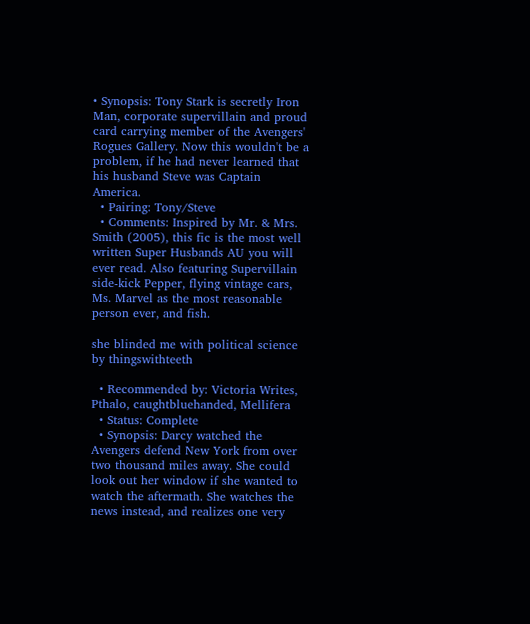• Synopsis: Tony Stark is secretly Iron Man, corporate supervillain and proud card carrying member of the Avengers' Rogues Gallery. Now this wouldn't be a problem, if he had never learned that his husband Steve was Captain America.
  • Pairing: Tony/Steve
  • Comments: Inspired by Mr. & Mrs. Smith (2005), this fic is the most well written Super Husbands AU you will ever read. Also featuring Supervillain side-kick Pepper, flying vintage cars, Ms. Marvel as the most reasonable person ever, and fish.

she blinded me with political science by thingswithteeth

  • Recommended by: Victoria Writes, Pthalo, caughtbluehanded, Mellifera
  • Status: Complete
  • Synopsis: Darcy watched the Avengers defend New York from over two thousand miles away. She could look out her window if she wanted to watch the aftermath. She watches the news instead, and realizes one very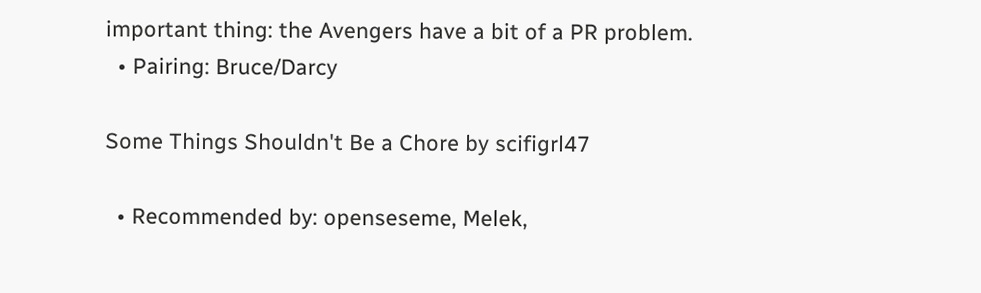important thing: the Avengers have a bit of a PR problem.
  • Pairing: Bruce/Darcy

Some Things Shouldn't Be a Chore by scifigrl47

  • Recommended by: openseseme, Melek,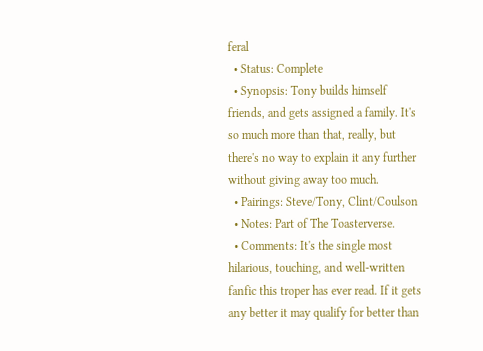feral
  • Status: Complete
  • Synopsis: Tony builds himself friends, and gets assigned a family. It's so much more than that, really, but there's no way to explain it any further without giving away too much.
  • Pairings: Steve/Tony, Clint/Coulson
  • Notes: Part of The Toasterverse.
  • Comments: It's the single most hilarious, touching, and well-written fanfic this troper has ever read. If it gets any better it may qualify for better than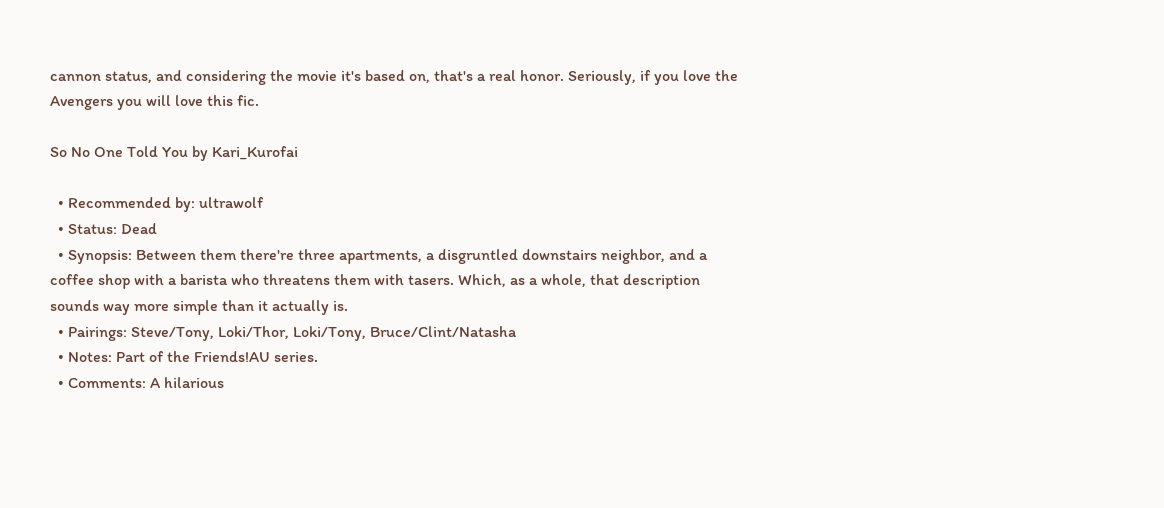cannon status, and considering the movie it's based on, that's a real honor. Seriously, if you love the Avengers you will love this fic.

So No One Told You by Kari_Kurofai

  • Recommended by: ultrawolf
  • Status: Dead
  • Synopsis: Between them there're three apartments, a disgruntled downstairs neighbor, and a coffee shop with a barista who threatens them with tasers. Which, as a whole, that description sounds way more simple than it actually is.
  • Pairings: Steve/Tony, Loki/Thor, Loki/Tony, Bruce/Clint/Natasha
  • Notes: Part of the Friends!AU series.
  • Comments: A hilarious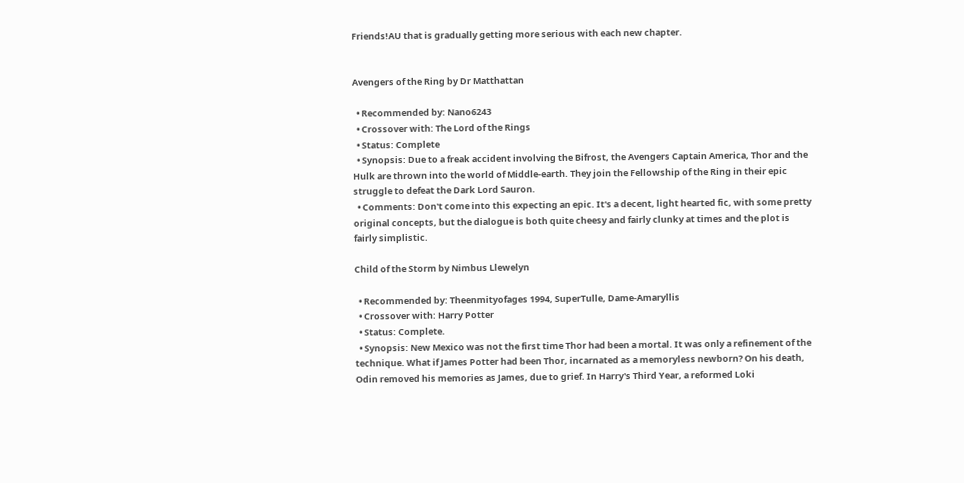Friends!AU that is gradually getting more serious with each new chapter.


Avengers of the Ring by Dr Matthattan

  • Recommended by: Nano6243
  • Crossover with: The Lord of the Rings
  • Status: Complete
  • Synopsis: Due to a freak accident involving the Bifrost, the Avengers Captain America, Thor and the Hulk are thrown into the world of Middle-earth. They join the Fellowship of the Ring in their epic struggle to defeat the Dark Lord Sauron.
  • Comments: Don't come into this expecting an epic. It's a decent, light hearted fic, with some pretty original concepts, but the dialogue is both quite cheesy and fairly clunky at times and the plot is fairly simplistic.

Child of the Storm by Nimbus Llewelyn

  • Recommended by: Theenmityofages 1994, SuperTulle, Dame-Amaryllis
  • Crossover with: Harry Potter
  • Status: Complete.
  • Synopsis: New Mexico was not the first time Thor had been a mortal. It was only a refinement of the technique. What if James Potter had been Thor, incarnated as a memoryless newborn? On his death, Odin removed his memories as James, due to grief. In Harry's Third Year, a reformed Loki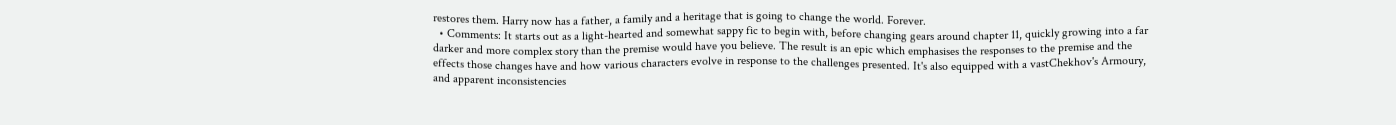restores them. Harry now has a father, a family and a heritage that is going to change the world. Forever.
  • Comments: It starts out as a light-hearted and somewhat sappy fic to begin with, before changing gears around chapter 11, quickly growing into a far darker and more complex story than the premise would have you believe. The result is an epic which emphasises the responses to the premise and the effects those changes have and how various characters evolve in response to the challenges presented. It's also equipped with a vastChekhov's Armoury, and apparent inconsistencies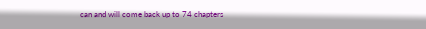can and will come back up to 74 chapters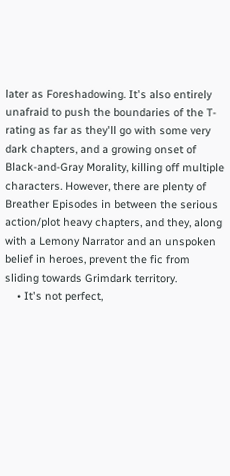later as Foreshadowing. It's also entirely unafraid to push the boundaries of the T-rating as far as they'll go with some very dark chapters, and a growing onset of Black-and-Gray Morality, killing off multiple characters. However, there are plenty of Breather Episodes in between the serious action/plot heavy chapters, and they, along with a Lemony Narrator and an unspoken belief in heroes, prevent the fic from sliding towards Grimdark territory.
    • It's not perfect,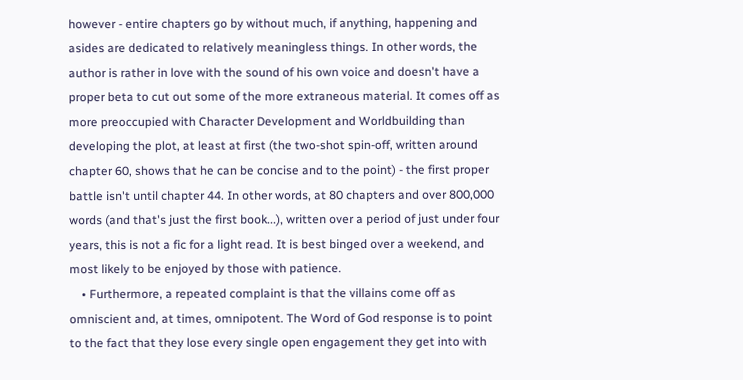however - entire chapters go by without much, if anything, happening and asides are dedicated to relatively meaningless things. In other words, the author is rather in love with the sound of his own voice and doesn't have a proper beta to cut out some of the more extraneous material. It comes off as more preoccupied with Character Development and Worldbuilding than developing the plot, at least at first (the two-shot spin-off, written around chapter 60, shows that he can be concise and to the point) - the first proper battle isn't until chapter 44. In other words, at 80 chapters and over 800,000 words (and that's just the first book...), written over a period of just under four years, this is not a fic for a light read. It is best binged over a weekend, and most likely to be enjoyed by those with patience.
    • Furthermore, a repeated complaint is that the villains come off as omniscient and, at times, omnipotent. The Word of God response is to point to the fact that they lose every single open engagement they get into with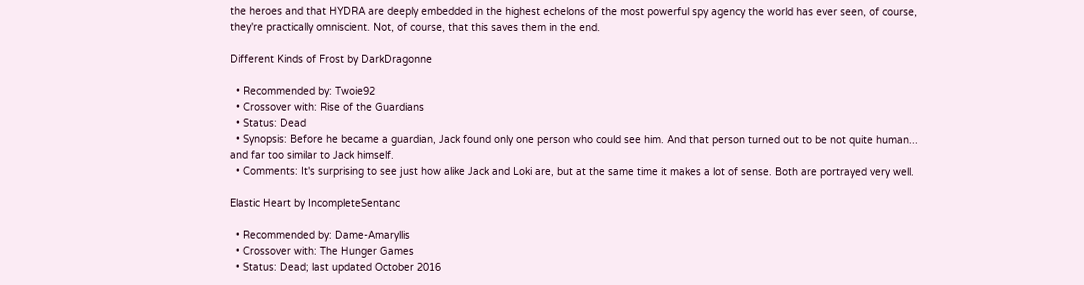the heroes and that HYDRA are deeply embedded in the highest echelons of the most powerful spy agency the world has ever seen, of course, they're practically omniscient. Not, of course, that this saves them in the end.

Different Kinds of Frost by DarkDragonne

  • Recommended by: Twoie92
  • Crossover with: Rise of the Guardians
  • Status: Dead
  • Synopsis: Before he became a guardian, Jack found only one person who could see him. And that person turned out to be not quite human... and far too similar to Jack himself.
  • Comments: It's surprising to see just how alike Jack and Loki are, but at the same time it makes a lot of sense. Both are portrayed very well.

Elastic Heart by IncompleteSentanc

  • Recommended by: Dame-Amaryllis
  • Crossover with: The Hunger Games
  • Status: Dead; last updated October 2016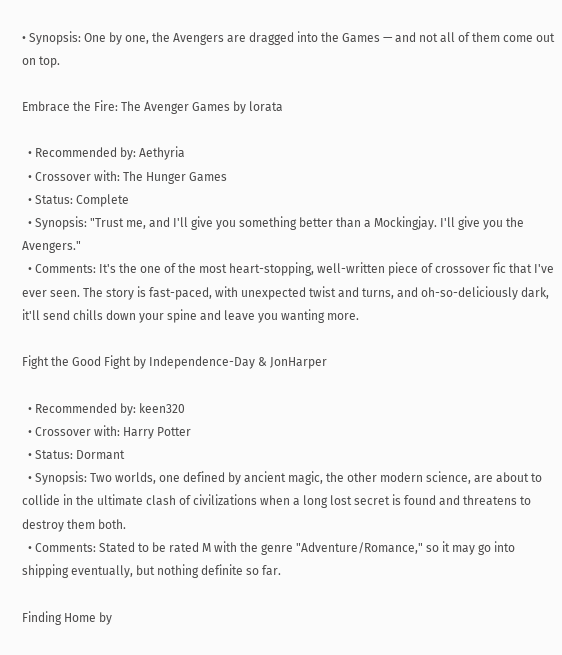• Synopsis: One by one, the Avengers are dragged into the Games — and not all of them come out on top.

Embrace the Fire: The Avenger Games by lorata

  • Recommended by: Aethyria
  • Crossover with: The Hunger Games
  • Status: Complete
  • Synopsis: "Trust me, and I'll give you something better than a Mockingjay. I'll give you the Avengers."
  • Comments: It's the one of the most heart-stopping, well-written piece of crossover fic that I've ever seen. The story is fast-paced, with unexpected twist and turns, and oh-so-deliciously dark, it'll send chills down your spine and leave you wanting more.

Fight the Good Fight by Independence-Day & JonHarper

  • Recommended by: keen320
  • Crossover with: Harry Potter
  • Status: Dormant
  • Synopsis: Two worlds, one defined by ancient magic, the other modern science, are about to collide in the ultimate clash of civilizations when a long lost secret is found and threatens to destroy them both.
  • Comments: Stated to be rated M with the genre "Adventure/Romance," so it may go into shipping eventually, but nothing definite so far.

Finding Home by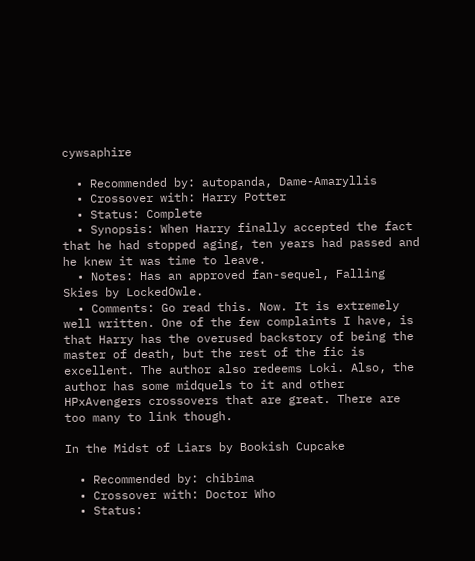cywsaphire

  • Recommended by: autopanda, Dame-Amaryllis
  • Crossover with: Harry Potter
  • Status: Complete
  • Synopsis: When Harry finally accepted the fact that he had stopped aging, ten years had passed and he knew it was time to leave.
  • Notes: Has an approved fan-sequel, Falling Skies by LockedOwle.
  • Comments: Go read this. Now. It is extremely well written. One of the few complaints I have, is that Harry has the overused backstory of being the master of death, but the rest of the fic is excellent. The author also redeems Loki. Also, the author has some midquels to it and other HPxAvengers crossovers that are great. There are too many to link though.

In the Midst of Liars by Bookish Cupcake

  • Recommended by: chibima
  • Crossover with: Doctor Who
  • Status: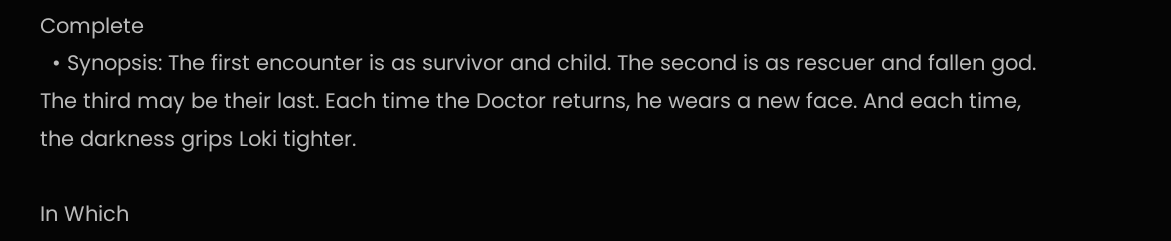Complete
  • Synopsis: The first encounter is as survivor and child. The second is as rescuer and fallen god. The third may be their last. Each time the Doctor returns, he wears a new face. And each time, the darkness grips Loki tighter.

In Which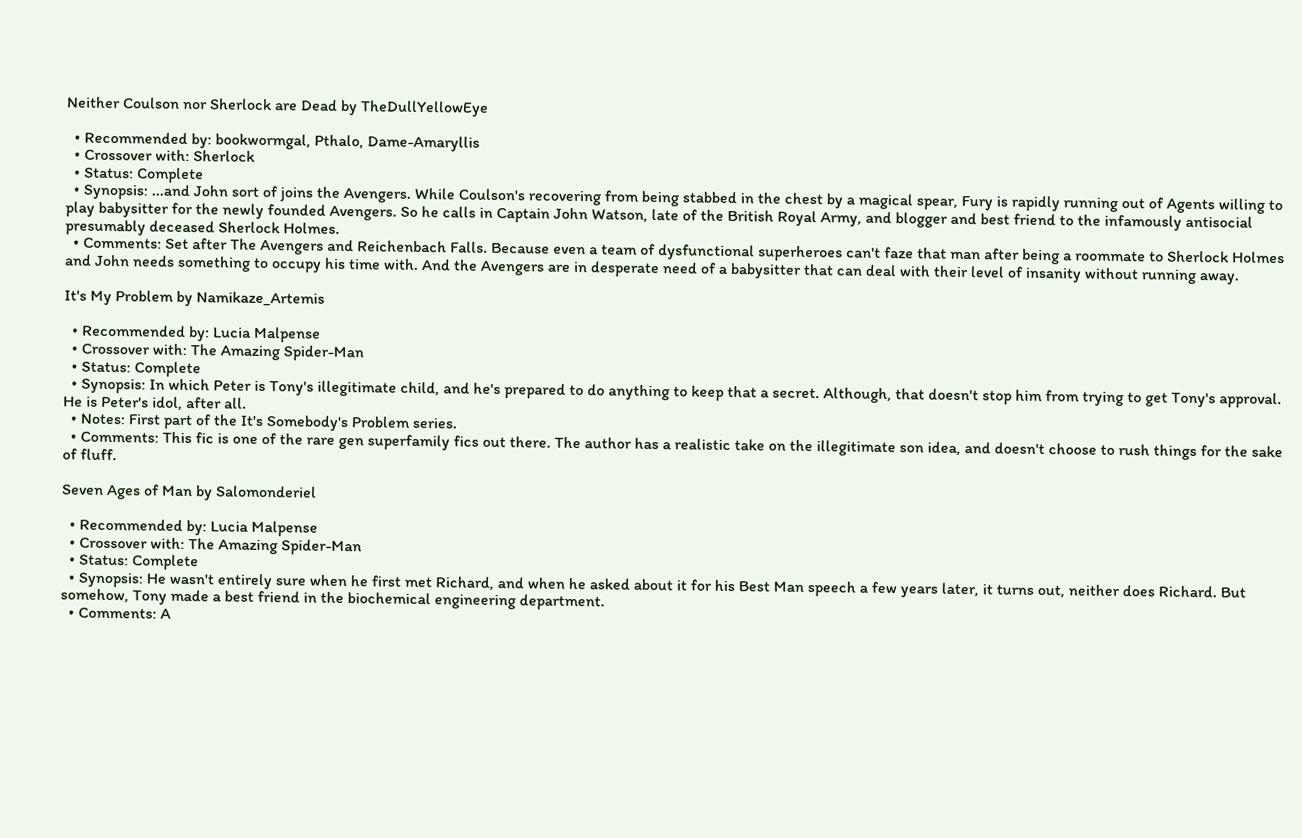Neither Coulson nor Sherlock are Dead by TheDullYellowEye

  • Recommended by: bookwormgal, Pthalo, Dame-Amaryllis
  • Crossover with: Sherlock
  • Status: Complete
  • Synopsis: ...and John sort of joins the Avengers. While Coulson's recovering from being stabbed in the chest by a magical spear, Fury is rapidly running out of Agents willing to play babysitter for the newly founded Avengers. So he calls in Captain John Watson, late of the British Royal Army, and blogger and best friend to the infamously antisocial presumably deceased Sherlock Holmes.
  • Comments: Set after The Avengers and Reichenbach Falls. Because even a team of dysfunctional superheroes can't faze that man after being a roommate to Sherlock Holmes and John needs something to occupy his time with. And the Avengers are in desperate need of a babysitter that can deal with their level of insanity without running away.

It's My Problem by Namikaze_Artemis

  • Recommended by: Lucia Malpense
  • Crossover with: The Amazing Spider-Man
  • Status: Complete
  • Synopsis: In which Peter is Tony's illegitimate child, and he's prepared to do anything to keep that a secret. Although, that doesn't stop him from trying to get Tony's approval. He is Peter's idol, after all.
  • Notes: First part of the It's Somebody's Problem series.
  • Comments: This fic is one of the rare gen superfamily fics out there. The author has a realistic take on the illegitimate son idea, and doesn't choose to rush things for the sake of fluff.

Seven Ages of Man by Salomonderiel

  • Recommended by: Lucia Malpense
  • Crossover with: The Amazing Spider-Man
  • Status: Complete
  • Synopsis: He wasn't entirely sure when he first met Richard, and when he asked about it for his Best Man speech a few years later, it turns out, neither does Richard. But somehow, Tony made a best friend in the biochemical engineering department.
  • Comments: A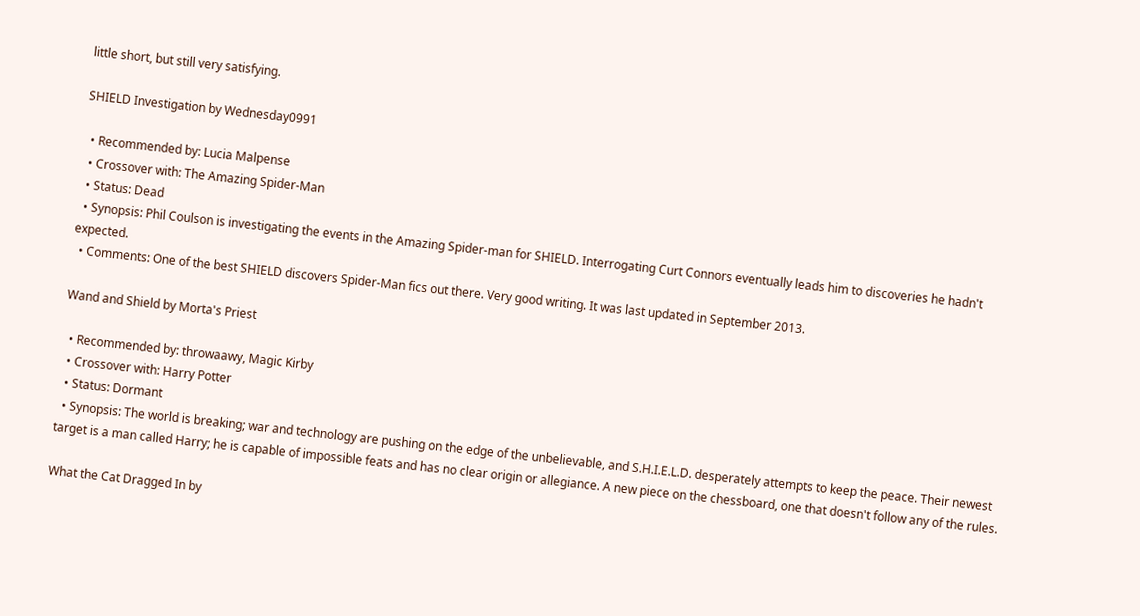little short, but still very satisfying.

SHIELD Investigation by Wednesday0991

  • Recommended by: Lucia Malpense
  • Crossover with: The Amazing Spider-Man
  • Status: Dead
  • Synopsis: Phil Coulson is investigating the events in the Amazing Spider-man for SHIELD. Interrogating Curt Connors eventually leads him to discoveries he hadn't expected.
  • Comments: One of the best SHIELD discovers Spider-Man fics out there. Very good writing. It was last updated in September 2013.

Wand and Shield by Morta's Priest

  • Recommended by: throwaawy, Magic Kirby
  • Crossover with: Harry Potter
  • Status: Dormant
  • Synopsis: The world is breaking; war and technology are pushing on the edge of the unbelievable, and S.H.I.E.L.D. desperately attempts to keep the peace. Their newest target is a man called Harry; he is capable of impossible feats and has no clear origin or allegiance. A new piece on the chessboard, one that doesn't follow any of the rules.

What the Cat Dragged In by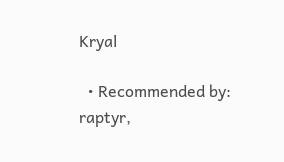Kryal

  • Recommended by: raptyr,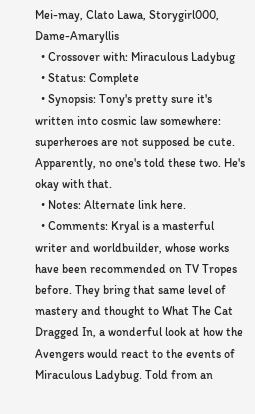Mei-may, Clato Lawa, Storygirl000, Dame-Amaryllis
  • Crossover with: Miraculous Ladybug
  • Status: Complete
  • Synopsis: Tony's pretty sure it's written into cosmic law somewhere: superheroes are not supposed be cute. Apparently, no one's told these two. He's okay with that.
  • Notes: Alternate link here.
  • Comments: Kryal is a masterful writer and worldbuilder, whose works have been recommended on TV Tropes before. They bring that same level of mastery and thought to What The Cat Dragged In, a wonderful look at how the Avengers would react to the events of Miraculous Ladybug. Told from an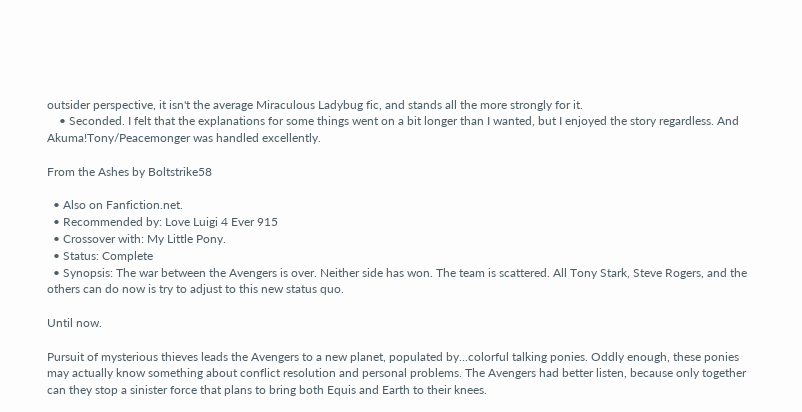outsider perspective, it isn't the average Miraculous Ladybug fic, and stands all the more strongly for it.
    • Seconded. I felt that the explanations for some things went on a bit longer than I wanted, but I enjoyed the story regardless. And Akuma!Tony/Peacemonger was handled excellently.

From the Ashes by Boltstrike58

  • Also on Fanfiction.net.
  • Recommended by: Love Luigi 4 Ever 915
  • Crossover with: My Little Pony.
  • Status: Complete
  • Synopsis: The war between the Avengers is over. Neither side has won. The team is scattered. All Tony Stark, Steve Rogers, and the others can do now is try to adjust to this new status quo.

Until now.

Pursuit of mysterious thieves leads the Avengers to a new planet, populated by...colorful talking ponies. Oddly enough, these ponies may actually know something about conflict resolution and personal problems. The Avengers had better listen, because only together can they stop a sinister force that plans to bring both Equis and Earth to their knees.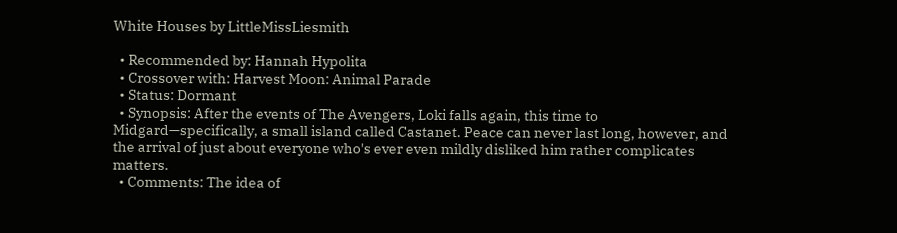White Houses by LittleMissLiesmith

  • Recommended by: Hannah Hypolita
  • Crossover with: Harvest Moon: Animal Parade
  • Status: Dormant
  • Synopsis: After the events of The Avengers, Loki falls again, this time to Midgard—specifically, a small island called Castanet. Peace can never last long, however, and the arrival of just about everyone who's ever even mildly disliked him rather complicates matters.
  • Comments: The idea of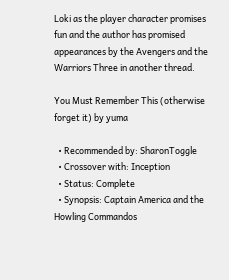Loki as the player character promises fun and the author has promised appearances by the Avengers and the Warriors Three in another thread.

You Must Remember This (otherwise forget it) by yuma

  • Recommended by: SharonToggle
  • Crossover with: Inception
  • Status: Complete
  • Synopsis: Captain America and the Howling Commandos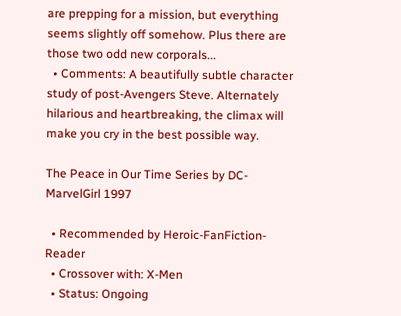are prepping for a mission, but everything seems slightly off somehow. Plus there are those two odd new corporals...
  • Comments: A beautifully subtle character study of post-Avengers Steve. Alternately hilarious and heartbreaking, the climax will make you cry in the best possible way.

The Peace in Our Time Series by DC-MarvelGirl 1997

  • Recommended by Heroic-FanFiction-Reader
  • Crossover with: X-Men
  • Status: Ongoing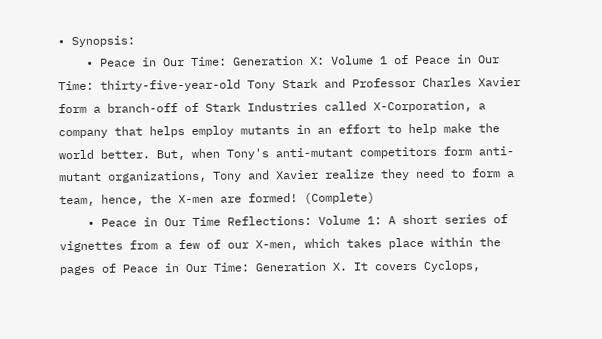• Synopsis:
    • Peace in Our Time: Generation X: Volume 1 of Peace in Our Time: thirty-five-year-old Tony Stark and Professor Charles Xavier form a branch-off of Stark Industries called X-Corporation, a company that helps employ mutants in an effort to help make the world better. But, when Tony's anti-mutant competitors form anti-mutant organizations, Tony and Xavier realize they need to form a team, hence, the X-men are formed! (Complete)
    • Peace in Our Time Reflections: Volume 1: A short series of vignettes from a few of our X-men, which takes place within the pages of Peace in Our Time: Generation X. It covers Cyclops,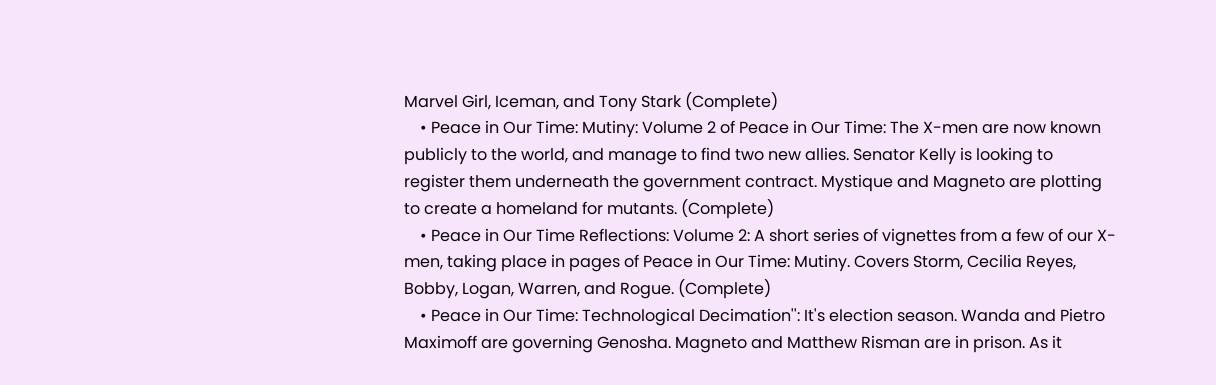Marvel Girl, Iceman, and Tony Stark (Complete)
    • Peace in Our Time: Mutiny: Volume 2 of Peace in Our Time: The X-men are now known publicly to the world, and manage to find two new allies. Senator Kelly is looking to register them underneath the government contract. Mystique and Magneto are plotting to create a homeland for mutants. (Complete)
    • Peace in Our Time Reflections: Volume 2: A short series of vignettes from a few of our X-men, taking place in pages of Peace in Our Time: Mutiny. Covers Storm, Cecilia Reyes, Bobby, Logan, Warren, and Rogue. (Complete)
    • Peace in Our Time: Technological Decimation'': It's election season. Wanda and Pietro Maximoff are governing Genosha. Magneto and Matthew Risman are in prison. As it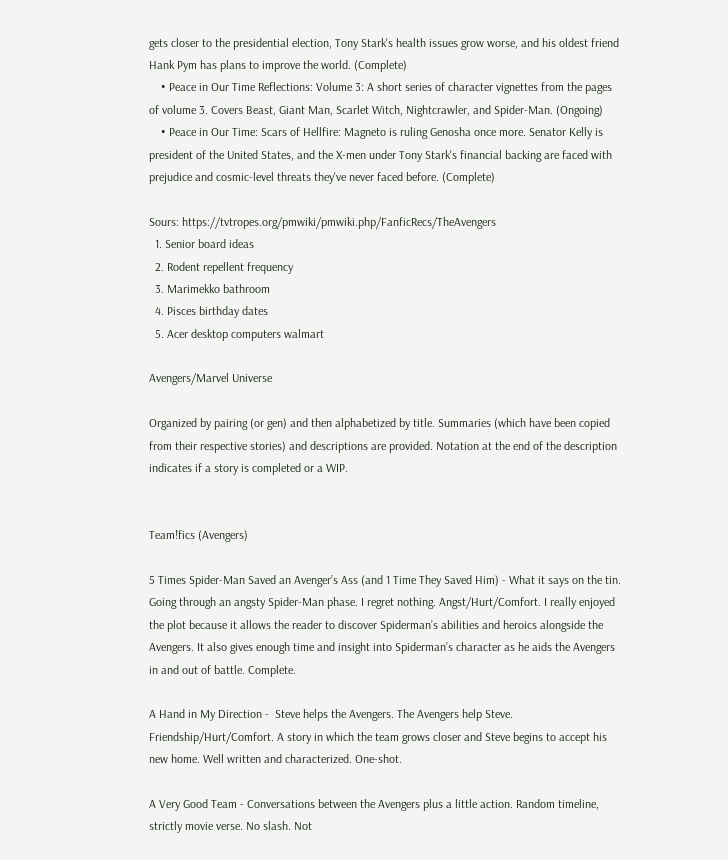gets closer to the presidential election, Tony Stark's health issues grow worse, and his oldest friend Hank Pym has plans to improve the world. (Complete)
    • Peace in Our Time Reflections: Volume 3: A short series of character vignettes from the pages of volume 3. Covers Beast, Giant Man, Scarlet Witch, Nightcrawler, and Spider-Man. (Ongoing)
    • Peace in Our Time: Scars of Hellfire: Magneto is ruling Genosha once more. Senator Kelly is president of the United States, and the X-men under Tony Stark's financial backing are faced with prejudice and cosmic-level threats they've never faced before. (Complete)

Sours: https://tvtropes.org/pmwiki/pmwiki.php/FanficRecs/TheAvengers
  1. Senior board ideas
  2. Rodent repellent frequency
  3. Marimekko bathroom
  4. Pisces birthday dates
  5. Acer desktop computers walmart

Avengers/Marvel Universe

Organized by pairing (or gen) and then alphabetized by title. Summaries (which have been copied from their respective stories) and descriptions are provided. Notation at the end of the description indicates if a story is completed or a WIP.


Team!fics (Avengers)

5 Times Spider-Man Saved an Avenger’s Ass (and 1 Time They Saved Him) - What it says on the tin. Going through an angsty Spider-Man phase. I regret nothing. Angst/Hurt/Comfort. I really enjoyed the plot because it allows the reader to discover Spiderman’s abilities and heroics alongside the Avengers. It also gives enough time and insight into Spiderman’s character as he aids the Avengers in and out of battle. Complete.

A Hand in My Direction -  Steve helps the Avengers. The Avengers help Steve. Friendship/Hurt/Comfort. A story in which the team grows closer and Steve begins to accept his new home. Well written and characterized. One-shot.

A Very Good Team - Conversations between the Avengers plus a little action. Random timeline, strictly movie verse. No slash. Not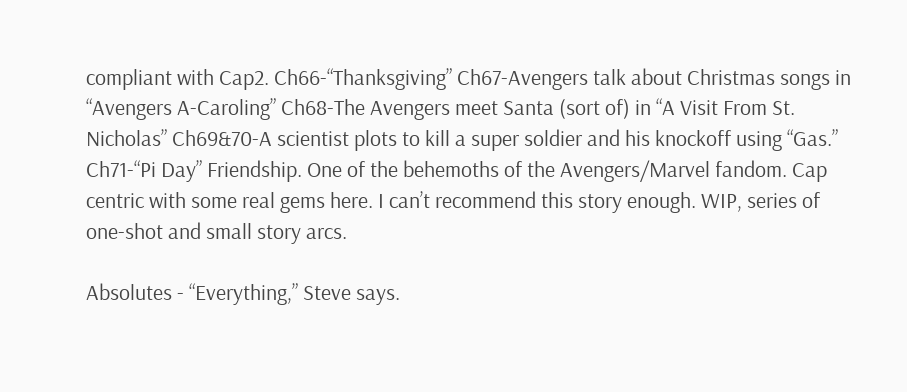compliant with Cap2. Ch66-“Thanksgiving” Ch67-Avengers talk about Christmas songs in “Avengers A-Caroling” Ch68-The Avengers meet Santa (sort of) in “A Visit From St. Nicholas” Ch69&70-A scientist plots to kill a super soldier and his knockoff using “Gas.” Ch71-“Pi Day” Friendship. One of the behemoths of the Avengers/Marvel fandom. Cap centric with some real gems here. I can’t recommend this story enough. WIP, series of one-shot and small story arcs.

Absolutes - “Everything,” Steve says.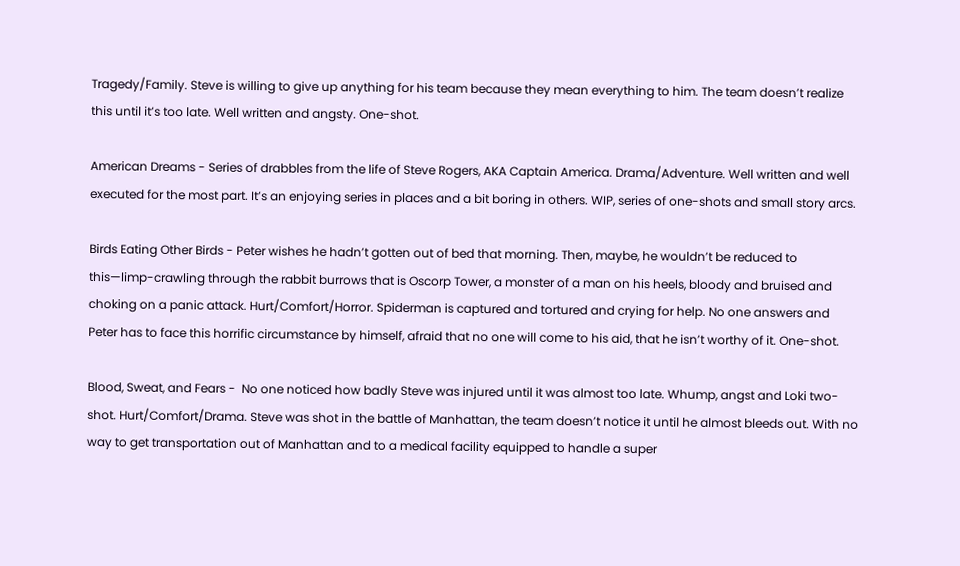Tragedy/Family. Steve is willing to give up anything for his team because they mean everything to him. The team doesn’t realize this until it’s too late. Well written and angsty. One-shot.

American Dreams - Series of drabbles from the life of Steve Rogers, AKA Captain America. Drama/Adventure. Well written and well executed for the most part. It’s an enjoying series in places and a bit boring in others. WIP, series of one-shots and small story arcs.

Birds Eating Other Birds - Peter wishes he hadn’t gotten out of bed that morning. Then, maybe, he wouldn’t be reduced to this—limp-crawling through the rabbit burrows that is Oscorp Tower, a monster of a man on his heels, bloody and bruised and choking on a panic attack. Hurt/Comfort/Horror. Spiderman is captured and tortured and crying for help. No one answers and Peter has to face this horrific circumstance by himself, afraid that no one will come to his aid, that he isn’t worthy of it. One-shot.

Blood, Sweat, and Fears -  No one noticed how badly Steve was injured until it was almost too late. Whump, angst and Loki two-shot. Hurt/Comfort/Drama. Steve was shot in the battle of Manhattan, the team doesn’t notice it until he almost bleeds out. With no way to get transportation out of Manhattan and to a medical facility equipped to handle a super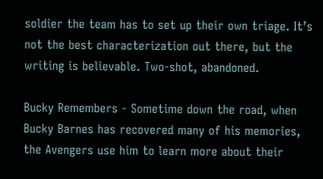soldier the team has to set up their own triage. It’s not the best characterization out there, but the writing is believable. Two-shot, abandoned.

Bucky Remembers - Sometime down the road, when Bucky Barnes has recovered many of his memories, the Avengers use him to learn more about their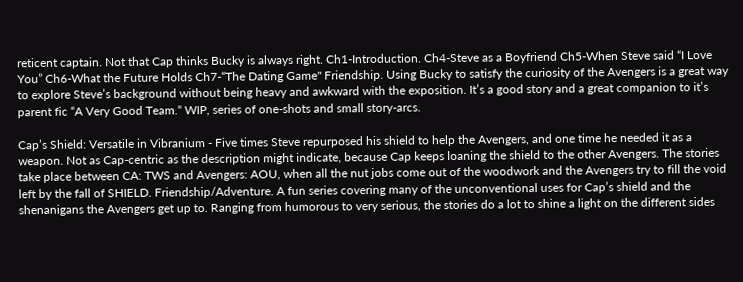reticent captain. Not that Cap thinks Bucky is always right. Ch1-Introduction. Ch4-Steve as a Boyfriend Ch5-When Steve said “I Love You” Ch6-What the Future Holds Ch7-“The Dating Game" Friendship. Using Bucky to satisfy the curiosity of the Avengers is a great way to explore Steve’s background without being heavy and awkward with the exposition. It’s a good story and a great companion to it’s parent fic “A Very Good Team.“ WIP, series of one-shots and small story-arcs.

Cap’s Shield: Versatile in Vibranium - Five times Steve repurposed his shield to help the Avengers, and one time he needed it as a weapon. Not as Cap-centric as the description might indicate, because Cap keeps loaning the shield to the other Avengers. The stories take place between CA: TWS and Avengers: AOU, when all the nut jobs come out of the woodwork and the Avengers try to fill the void left by the fall of SHIELD. Friendship/Adventure. A fun series covering many of the unconventional uses for Cap’s shield and the shenanigans the Avengers get up to. Ranging from humorous to very serious, the stories do a lot to shine a light on the different sides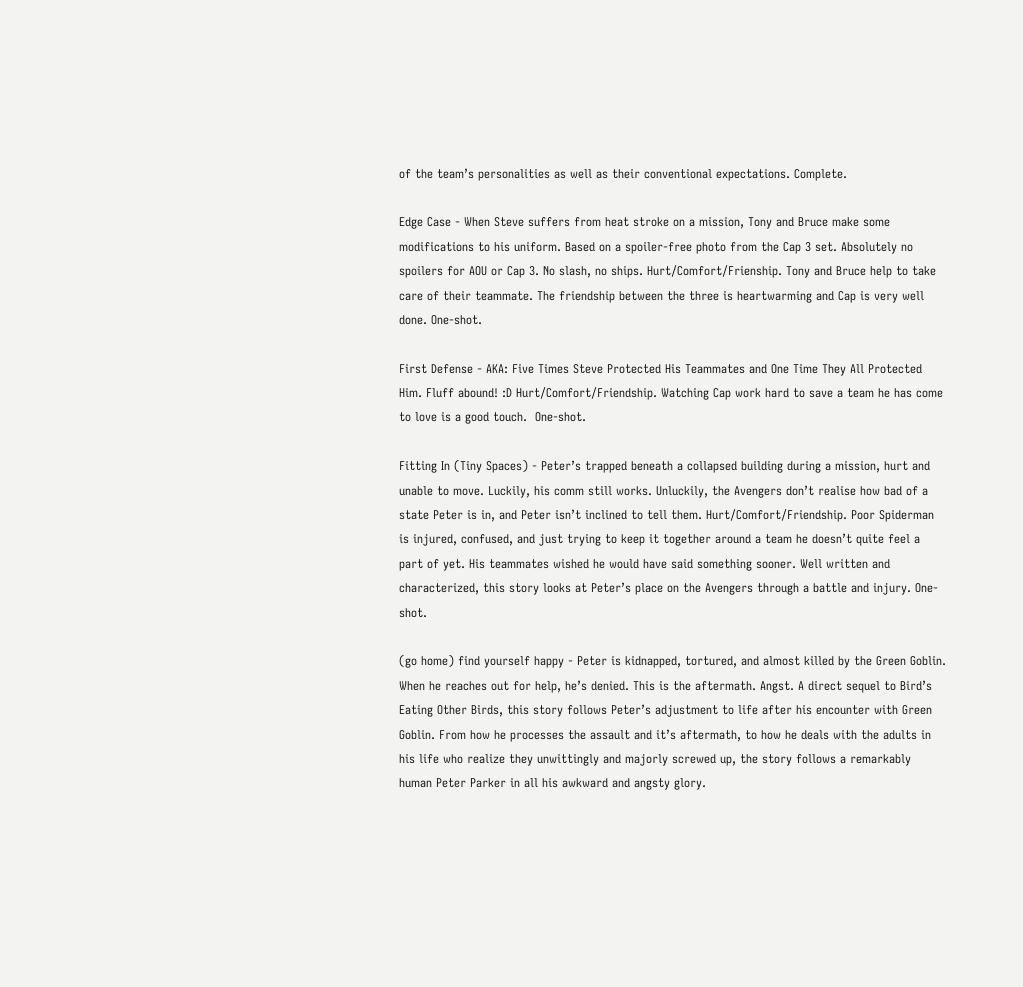of the team’s personalities as well as their conventional expectations. Complete.

Edge Case - When Steve suffers from heat stroke on a mission, Tony and Bruce make some modifications to his uniform. Based on a spoiler-free photo from the Cap 3 set. Absolutely no spoilers for AOU or Cap 3. No slash, no ships. Hurt/Comfort/Frienship. Tony and Bruce help to take care of their teammate. The friendship between the three is heartwarming and Cap is very well done. One-shot.

First Defense - AKA: Five Times Steve Protected His Teammates and One Time They All Protected Him. Fluff abound! :D Hurt/Comfort/Friendship. Watching Cap work hard to save a team he has come to love is a good touch.  One-shot.

Fitting In (Tiny Spaces) - Peter’s trapped beneath a collapsed building during a mission, hurt and unable to move. Luckily, his comm still works. Unluckily, the Avengers don’t realise how bad of a state Peter is in, and Peter isn’t inclined to tell them. Hurt/Comfort/Friendship. Poor Spiderman is injured, confused, and just trying to keep it together around a team he doesn’t quite feel a part of yet. His teammates wished he would have said something sooner. Well written and characterized, this story looks at Peter’s place on the Avengers through a battle and injury. One-shot.

(go home) find yourself happy - Peter is kidnapped, tortured, and almost killed by the Green Goblin. When he reaches out for help, he’s denied. This is the aftermath. Angst. A direct sequel to Bird’s Eating Other Birds, this story follows Peter’s adjustment to life after his encounter with Green Goblin. From how he processes the assault and it’s aftermath, to how he deals with the adults in his life who realize they unwittingly and majorly screwed up, the story follows a remarkably human Peter Parker in all his awkward and angsty glory.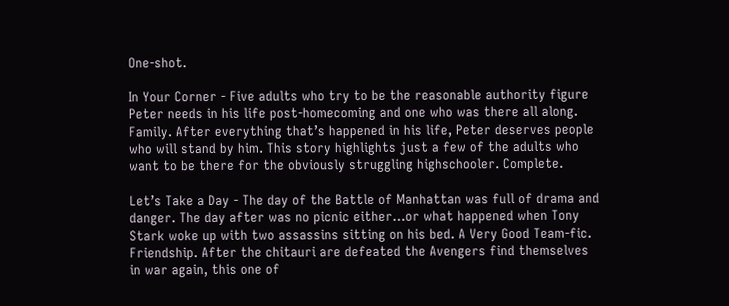One-shot.

In Your Corner - Five adults who try to be the reasonable authority figure Peter needs in his life post-homecoming and one who was there all along. Family. After everything that’s happened in his life, Peter deserves people who will stand by him. This story highlights just a few of the adults who want to be there for the obviously struggling highschooler. Complete.

Let’s Take a Day - The day of the Battle of Manhattan was full of drama and danger. The day after was no picnic either…or what happened when Tony Stark woke up with two assassins sitting on his bed. A Very Good Team-fic. Friendship. After the chitauri are defeated the Avengers find themselves in war again, this one of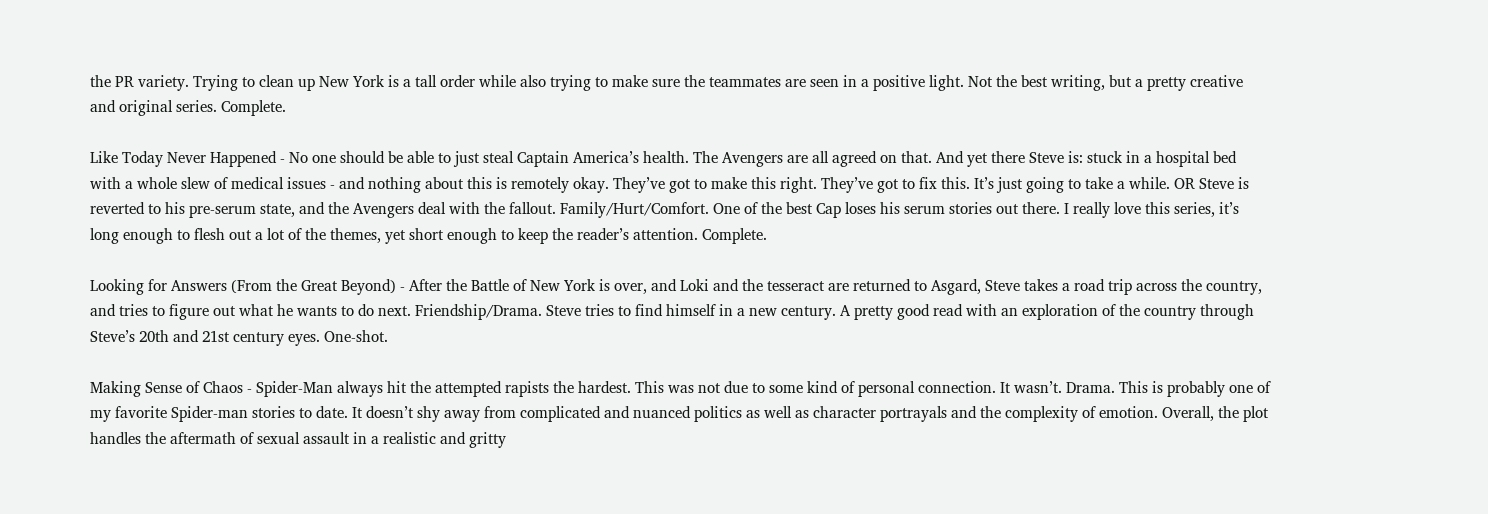the PR variety. Trying to clean up New York is a tall order while also trying to make sure the teammates are seen in a positive light. Not the best writing, but a pretty creative and original series. Complete.

Like Today Never Happened - No one should be able to just steal Captain America’s health. The Avengers are all agreed on that. And yet there Steve is: stuck in a hospital bed with a whole slew of medical issues - and nothing about this is remotely okay. They’ve got to make this right. They’ve got to fix this. It’s just going to take a while. OR Steve is reverted to his pre-serum state, and the Avengers deal with the fallout. Family/Hurt/Comfort. One of the best Cap loses his serum stories out there. I really love this series, it’s long enough to flesh out a lot of the themes, yet short enough to keep the reader’s attention. Complete.

Looking for Answers (From the Great Beyond) - After the Battle of New York is over, and Loki and the tesseract are returned to Asgard, Steve takes a road trip across the country, and tries to figure out what he wants to do next. Friendship/Drama. Steve tries to find himself in a new century. A pretty good read with an exploration of the country through Steve’s 20th and 21st century eyes. One-shot.

Making Sense of Chaos - Spider-Man always hit the attempted rapists the hardest. This was not due to some kind of personal connection. It wasn’t. Drama. This is probably one of my favorite Spider-man stories to date. It doesn’t shy away from complicated and nuanced politics as well as character portrayals and the complexity of emotion. Overall, the plot handles the aftermath of sexual assault in a realistic and gritty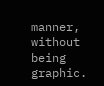manner, without being graphic.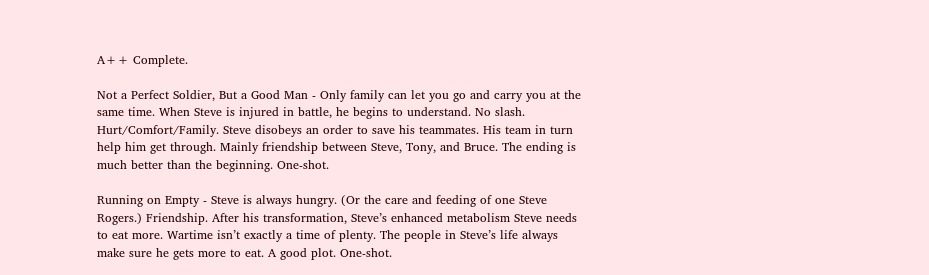A++ Complete.

Not a Perfect Soldier, But a Good Man - Only family can let you go and carry you at the same time. When Steve is injured in battle, he begins to understand. No slash. Hurt/Comfort/Family. Steve disobeys an order to save his teammates. His team in turn help him get through. Mainly friendship between Steve, Tony, and Bruce. The ending is much better than the beginning. One-shot.

Running on Empty - Steve is always hungry. (Or the care and feeding of one Steve Rogers.) Friendship. After his transformation, Steve’s enhanced metabolism Steve needs to eat more. Wartime isn’t exactly a time of plenty. The people in Steve’s life always make sure he gets more to eat. A good plot. One-shot.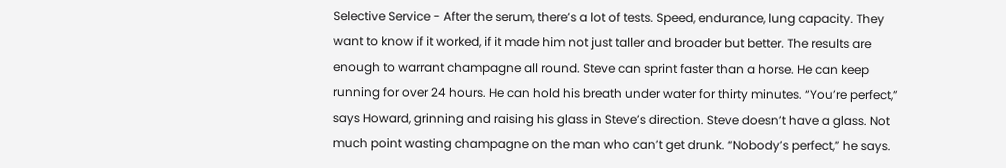Selective Service - After the serum, there’s a lot of tests. Speed, endurance, lung capacity. They want to know if it worked, if it made him not just taller and broader but better. The results are enough to warrant champagne all round. Steve can sprint faster than a horse. He can keep running for over 24 hours. He can hold his breath under water for thirty minutes. “You’re perfect,” says Howard, grinning and raising his glass in Steve’s direction. Steve doesn’t have a glass. Not much point wasting champagne on the man who can’t get drunk. “Nobody’s perfect,” he says.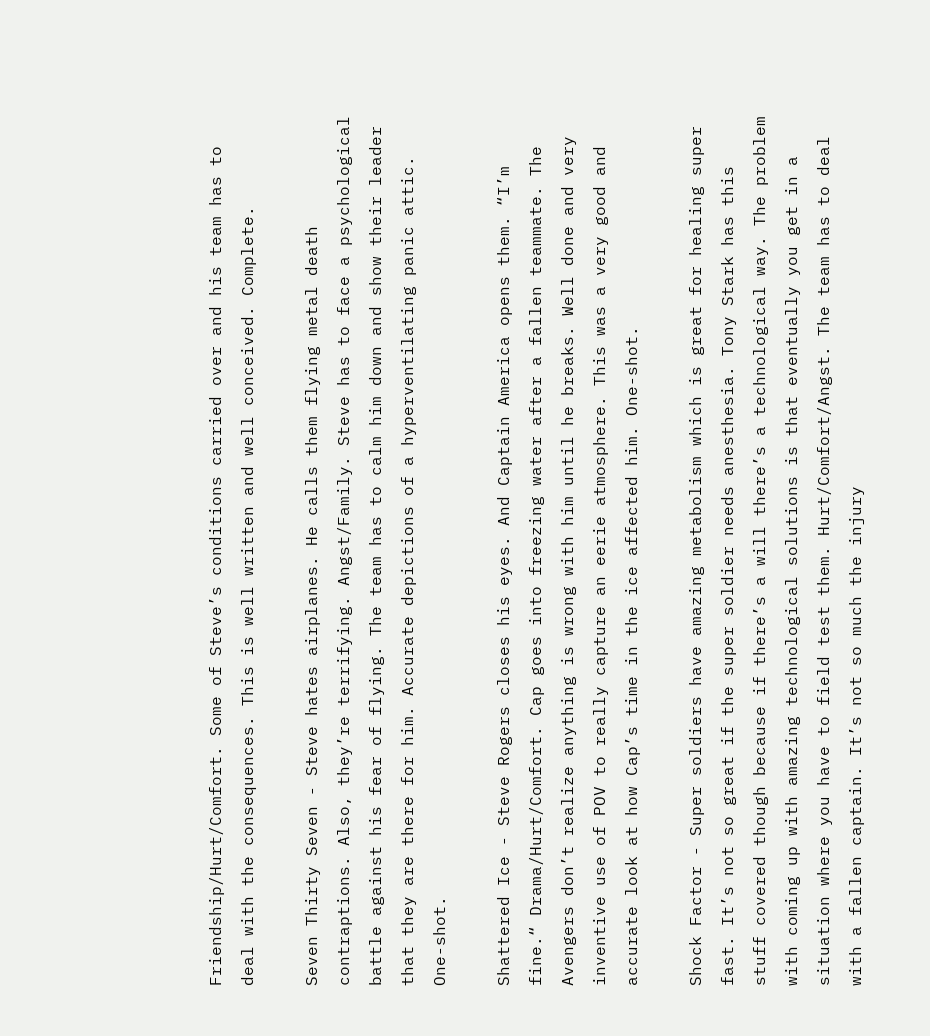Friendship/Hurt/Comfort. Some of Steve’s conditions carried over and his team has to deal with the consequences. This is well written and well conceived. Complete.

Seven Thirty Seven - Steve hates airplanes. He calls them flying metal death contraptions. Also, they’re terrifying. Angst/Family. Steve has to face a psychological battle against his fear of flying. The team has to calm him down and show their leader that they are there for him. Accurate depictions of a hyperventilating panic attic. One-shot.

Shattered Ice - Steve Rogers closes his eyes. And Captain America opens them. “I’m fine.“ Drama/Hurt/Comfort. Cap goes into freezing water after a fallen teammate. The Avengers don’t realize anything is wrong with him until he breaks. Well done and very inventive use of POV to really capture an eerie atmosphere. This was a very good and accurate look at how Cap’s time in the ice affected him. One-shot.

Shock Factor - Super soldiers have amazing metabolism which is great for healing super fast. It’s not so great if the super soldier needs anesthesia. Tony Stark has this stuff covered though because if there’s a will there’s a technological way. The problem with coming up with amazing technological solutions is that eventually you get in a situation where you have to field test them. Hurt/Comfort/Angst. The team has to deal with a fallen captain. It’s not so much the injury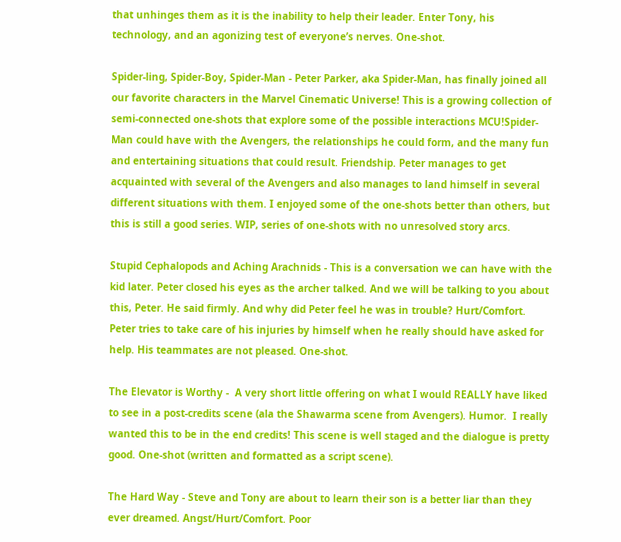that unhinges them as it is the inability to help their leader. Enter Tony, his technology, and an agonizing test of everyone’s nerves. One-shot.

Spider-ling, Spider-Boy, Spider-Man - Peter Parker, aka Spider-Man, has finally joined all our favorite characters in the Marvel Cinematic Universe! This is a growing collection of semi-connected one-shots that explore some of the possible interactions MCU!Spider-Man could have with the Avengers, the relationships he could form, and the many fun and entertaining situations that could result. Friendship. Peter manages to get acquainted with several of the Avengers and also manages to land himself in several different situations with them. I enjoyed some of the one-shots better than others, but this is still a good series. WIP, series of one-shots with no unresolved story arcs.

Stupid Cephalopods and Aching Arachnids - This is a conversation we can have with the kid later. Peter closed his eyes as the archer talked. And we will be talking to you about this, Peter. He said firmly. And why did Peter feel he was in trouble? Hurt/Comfort. Peter tries to take care of his injuries by himself when he really should have asked for help. His teammates are not pleased. One-shot.

The Elevator is Worthy -  A very short little offering on what I would REALLY have liked to see in a post-credits scene (ala the Shawarma scene from Avengers). Humor.  I really wanted this to be in the end credits! This scene is well staged and the dialogue is pretty good. One-shot (written and formatted as a script scene).

The Hard Way - Steve and Tony are about to learn their son is a better liar than they ever dreamed. Angst/Hurt/Comfort. Poor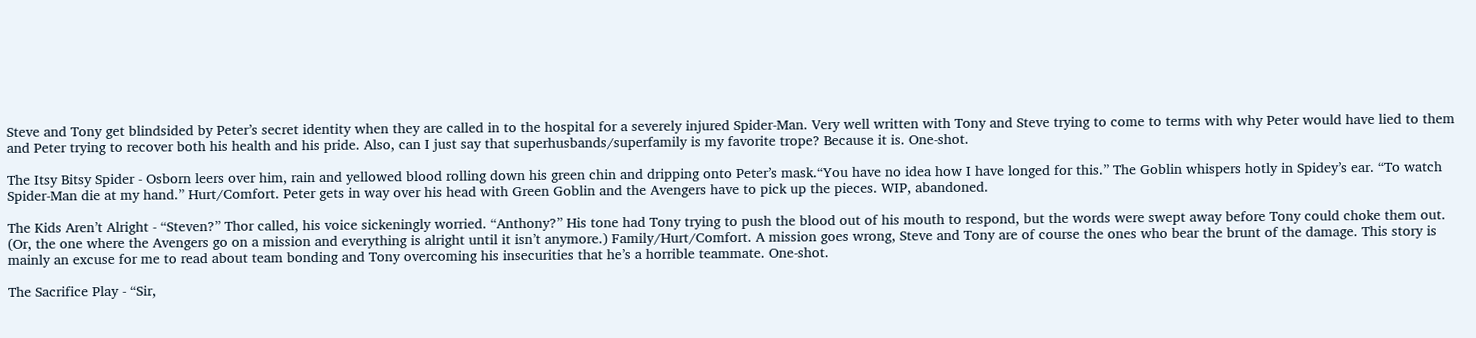Steve and Tony get blindsided by Peter’s secret identity when they are called in to the hospital for a severely injured Spider-Man. Very well written with Tony and Steve trying to come to terms with why Peter would have lied to them and Peter trying to recover both his health and his pride. Also, can I just say that superhusbands/superfamily is my favorite trope? Because it is. One-shot.

The Itsy Bitsy Spider - Osborn leers over him, rain and yellowed blood rolling down his green chin and dripping onto Peter’s mask.“You have no idea how I have longed for this.” The Goblin whispers hotly in Spidey’s ear. “To watch Spider-Man die at my hand.” Hurt/Comfort. Peter gets in way over his head with Green Goblin and the Avengers have to pick up the pieces. WIP, abandoned.

The Kids Aren’t Alright - “Steven?” Thor called, his voice sickeningly worried. “Anthony?” His tone had Tony trying to push the blood out of his mouth to respond, but the words were swept away before Tony could choke them out. (Or, the one where the Avengers go on a mission and everything is alright until it isn’t anymore.) Family/Hurt/Comfort. A mission goes wrong, Steve and Tony are of course the ones who bear the brunt of the damage. This story is mainly an excuse for me to read about team bonding and Tony overcoming his insecurities that he’s a horrible teammate. One-shot.

The Sacrifice Play - “Sir,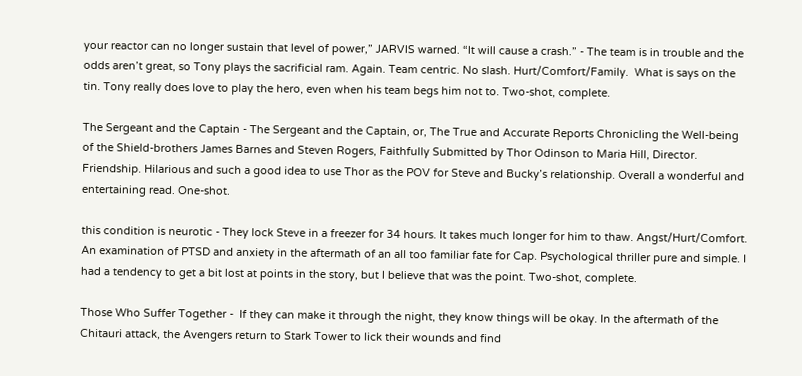your reactor can no longer sustain that level of power,” JARVIS warned. “It will cause a crash.” - The team is in trouble and the odds aren’t great, so Tony plays the sacrificial ram. Again. Team centric. No slash. Hurt/Comfort/Family.  What is says on the tin. Tony really does love to play the hero, even when his team begs him not to. Two-shot, complete.

The Sergeant and the Captain - The Sergeant and the Captain, or, The True and Accurate Reports Chronicling the Well-being of the Shield-brothers James Barnes and Steven Rogers, Faithfully Submitted by Thor Odinson to Maria Hill, Director. Friendship. Hilarious and such a good idea to use Thor as the POV for Steve and Bucky’s relationship. Overall a wonderful and entertaining read. One-shot.

this condition is neurotic - They lock Steve in a freezer for 34 hours. It takes much longer for him to thaw. Angst/Hurt/Comfort. An examination of PTSD and anxiety in the aftermath of an all too familiar fate for Cap. Psychological thriller pure and simple. I had a tendency to get a bit lost at points in the story, but I believe that was the point. Two-shot, complete.

Those Who Suffer Together -  If they can make it through the night, they know things will be okay. In the aftermath of the Chitauri attack, the Avengers return to Stark Tower to lick their wounds and find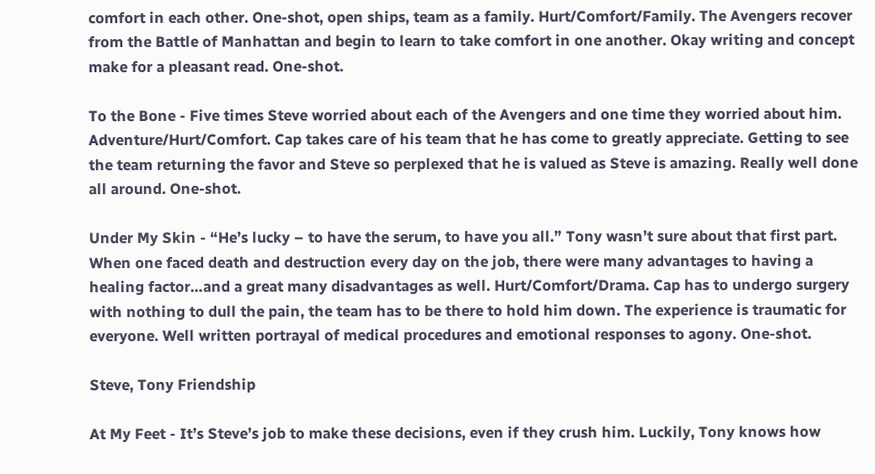comfort in each other. One-shot, open ships, team as a family. Hurt/Comfort/Family. The Avengers recover from the Battle of Manhattan and begin to learn to take comfort in one another. Okay writing and concept make for a pleasant read. One-shot.

To the Bone - Five times Steve worried about each of the Avengers and one time they worried about him. Adventure/Hurt/Comfort. Cap takes care of his team that he has come to greatly appreciate. Getting to see the team returning the favor and Steve so perplexed that he is valued as Steve is amazing. Really well done all around. One-shot.

Under My Skin - “He’s lucky – to have the serum, to have you all.” Tony wasn’t sure about that first part. When one faced death and destruction every day on the job, there were many advantages to having a healing factor…and a great many disadvantages as well. Hurt/Comfort/Drama. Cap has to undergo surgery with nothing to dull the pain, the team has to be there to hold him down. The experience is traumatic for everyone. Well written portrayal of medical procedures and emotional responses to agony. One-shot.

Steve, Tony Friendship

At My Feet - It’s Steve’s job to make these decisions, even if they crush him. Luckily, Tony knows how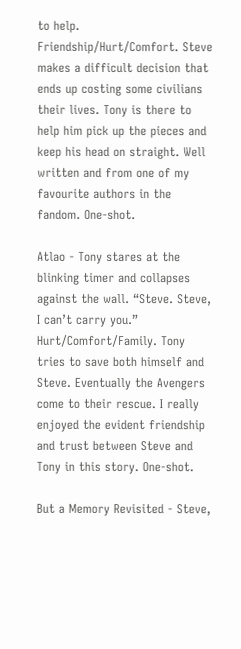to help. Friendship/Hurt/Comfort. Steve makes a difficult decision that ends up costing some civilians their lives. Tony is there to help him pick up the pieces and keep his head on straight. Well written and from one of my favourite authors in the fandom. One-shot.

Atlao - Tony stares at the blinking timer and collapses against the wall. “Steve. Steve, I can’t carry you.” Hurt/Comfort/Family. Tony tries to save both himself and Steve. Eventually the Avengers come to their rescue. I really enjoyed the evident friendship and trust between Steve and Tony in this story. One-shot.

But a Memory Revisited - Steve,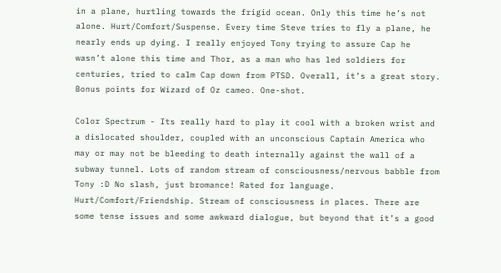in a plane, hurtling towards the frigid ocean. Only this time he’s not alone. Hurt/Comfort/Suspense. Every time Steve tries to fly a plane, he nearly ends up dying. I really enjoyed Tony trying to assure Cap he wasn’t alone this time and Thor, as a man who has led soldiers for centuries, tried to calm Cap down from PTSD. Overall, it’s a great story. Bonus points for Wizard of Oz cameo. One-shot.

Color Spectrum - Its really hard to play it cool with a broken wrist and a dislocated shoulder, coupled with an unconscious Captain America who may or may not be bleeding to death internally against the wall of a subway tunnel. Lots of random stream of consciousness/nervous babble from Tony :D No slash, just bromance! Rated for language. Hurt/Comfort/Friendship. Stream of consciousness in places. There are some tense issues and some awkward dialogue, but beyond that it’s a good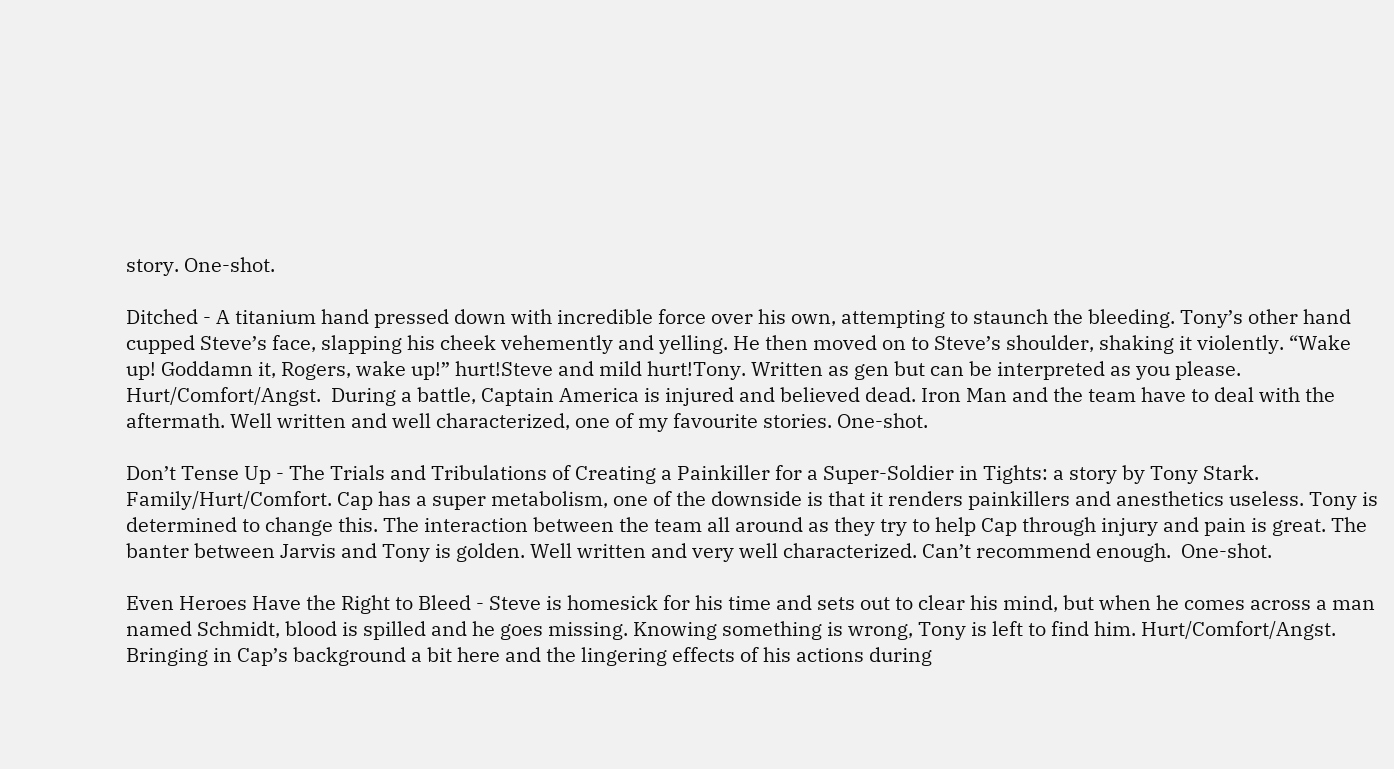story. One-shot.

Ditched - A titanium hand pressed down with incredible force over his own, attempting to staunch the bleeding. Tony’s other hand cupped Steve’s face, slapping his cheek vehemently and yelling. He then moved on to Steve’s shoulder, shaking it violently. “Wake up! Goddamn it, Rogers, wake up!” hurt!Steve and mild hurt!Tony. Written as gen but can be interpreted as you please. Hurt/Comfort/Angst.  During a battle, Captain America is injured and believed dead. Iron Man and the team have to deal with the aftermath. Well written and well characterized, one of my favourite stories. One-shot.

Don’t Tense Up - The Trials and Tribulations of Creating a Painkiller for a Super-Soldier in Tights: a story by Tony Stark. Family/Hurt/Comfort. Cap has a super metabolism, one of the downside is that it renders painkillers and anesthetics useless. Tony is determined to change this. The interaction between the team all around as they try to help Cap through injury and pain is great. The banter between Jarvis and Tony is golden. Well written and very well characterized. Can’t recommend enough.  One-shot.

Even Heroes Have the Right to Bleed - Steve is homesick for his time and sets out to clear his mind, but when he comes across a man named Schmidt, blood is spilled and he goes missing. Knowing something is wrong, Tony is left to find him. Hurt/Comfort/Angst. Bringing in Cap’s background a bit here and the lingering effects of his actions during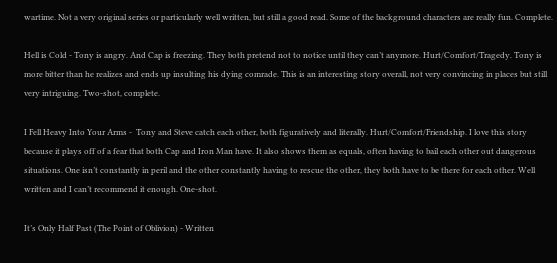wartime. Not a very original series or particularly well written, but still a good read. Some of the background characters are really fun. Complete.

Hell is Cold - Tony is angry. And Cap is freezing. They both pretend not to notice until they can’t anymore. Hurt/Comfort/Tragedy. Tony is more bitter than he realizes and ends up insulting his dying comrade. This is an interesting story overall, not very convincing in places but still very intriguing. Two-shot, complete.

I Fell Heavy Into Your Arms -  Tony and Steve catch each other, both figuratively and literally. Hurt/Comfort/Friendship. I love this story because it plays off of a fear that both Cap and Iron Man have. It also shows them as equals, often having to bail each other out dangerous situations. One isn’t constantly in peril and the other constantly having to rescue the other, they both have to be there for each other. Well written and I can’t recommend it enough. One-shot.

It’s Only Half Past (The Point of Oblivion) - Written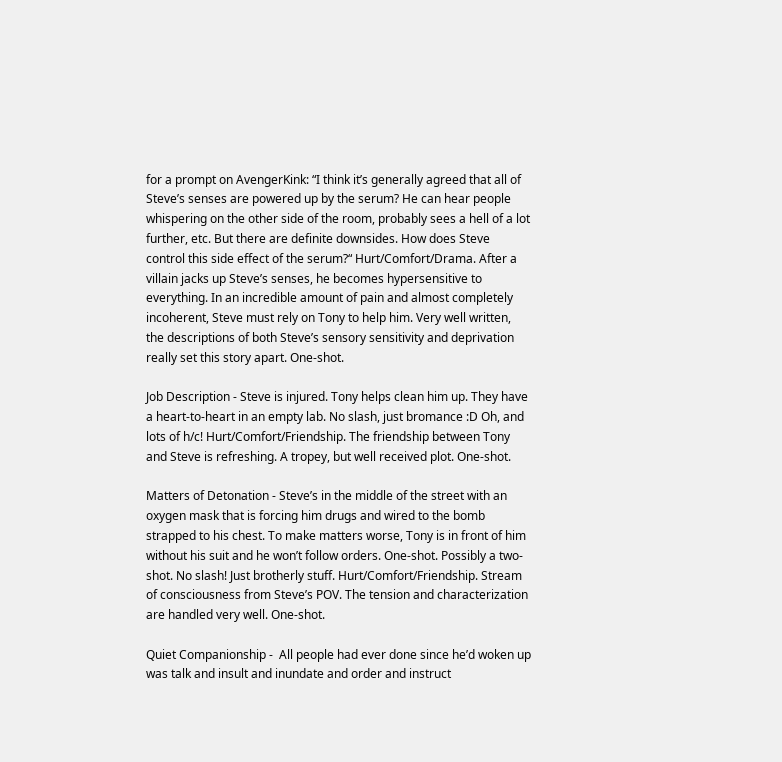for a prompt on AvengerKink: “I think it’s generally agreed that all of Steve’s senses are powered up by the serum? He can hear people whispering on the other side of the room, probably sees a hell of a lot further, etc. But there are definite downsides. How does Steve control this side effect of the serum?“ Hurt/Comfort/Drama. After a villain jacks up Steve’s senses, he becomes hypersensitive to everything. In an incredible amount of pain and almost completely incoherent, Steve must rely on Tony to help him. Very well written, the descriptions of both Steve’s sensory sensitivity and deprivation really set this story apart. One-shot.

Job Description - Steve is injured. Tony helps clean him up. They have a heart-to-heart in an empty lab. No slash, just bromance :D Oh, and lots of h/c! Hurt/Comfort/Friendship. The friendship between Tony and Steve is refreshing. A tropey, but well received plot. One-shot.

Matters of Detonation - Steve’s in the middle of the street with an oxygen mask that is forcing him drugs and wired to the bomb strapped to his chest. To make matters worse, Tony is in front of him without his suit and he won’t follow orders. One-shot. Possibly a two-shot. No slash! Just brotherly stuff. Hurt/Comfort/Friendship. Stream of consciousness from Steve’s POV. The tension and characterization are handled very well. One-shot.

Quiet Companionship -  All people had ever done since he’d woken up was talk and insult and inundate and order and instruct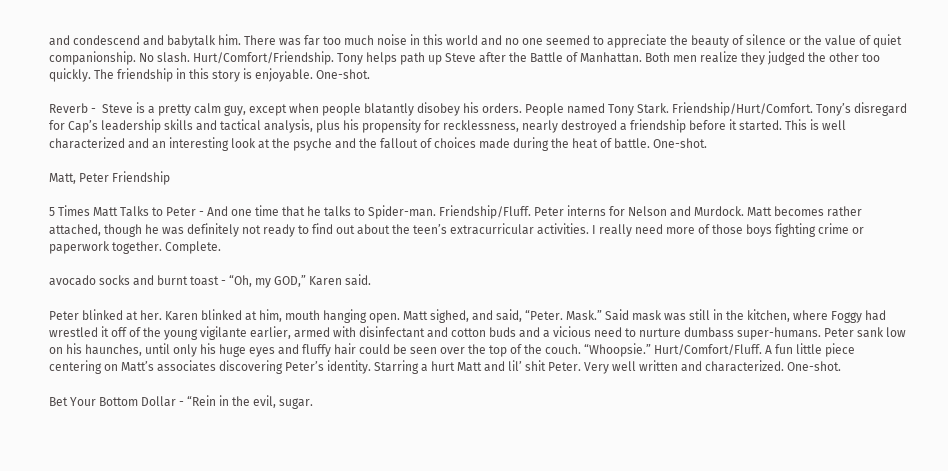and condescend and babytalk him. There was far too much noise in this world and no one seemed to appreciate the beauty of silence or the value of quiet companionship. No slash. Hurt/Comfort/Friendship. Tony helps path up Steve after the Battle of Manhattan. Both men realize they judged the other too quickly. The friendship in this story is enjoyable. One-shot.

Reverb -  Steve is a pretty calm guy, except when people blatantly disobey his orders. People named Tony Stark. Friendship/Hurt/Comfort. Tony’s disregard for Cap’s leadership skills and tactical analysis, plus his propensity for recklessness, nearly destroyed a friendship before it started. This is well characterized and an interesting look at the psyche and the fallout of choices made during the heat of battle. One-shot.

Matt, Peter Friendship

5 Times Matt Talks to Peter - And one time that he talks to Spider-man. Friendship/Fluff. Peter interns for Nelson and Murdock. Matt becomes rather attached, though he was definitely not ready to find out about the teen’s extracurricular activities. I really need more of those boys fighting crime or paperwork together. Complete.

avocado socks and burnt toast - “Oh, my GOD,” Karen said.

Peter blinked at her. Karen blinked at him, mouth hanging open. Matt sighed, and said, “Peter. Mask.” Said mask was still in the kitchen, where Foggy had wrestled it off of the young vigilante earlier, armed with disinfectant and cotton buds and a vicious need to nurture dumbass super-humans. Peter sank low on his haunches, until only his huge eyes and fluffy hair could be seen over the top of the couch. “Whoopsie.” Hurt/Comfort/Fluff. A fun little piece  centering on Matt’s associates discovering Peter’s identity. Starring a hurt Matt and lil’ shit Peter. Very well written and characterized. One-shot.

Bet Your Bottom Dollar - “Rein in the evil, sugar.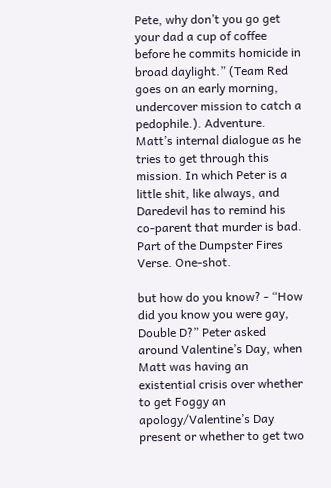Pete, why don’t you go get your dad a cup of coffee before he commits homicide in broad daylight.” (Team Red goes on an early morning, undercover mission to catch a pedophile.). Adventure. Matt’s internal dialogue as he tries to get through this mission. In which Peter is a little shit, like always, and Daredevil has to remind his co-parent that murder is bad. Part of the Dumpster Fires Verse. One-shot.

but how do you know? - “How did you know you were gay, Double D?” Peter asked around Valentine’s Day, when Matt was having an existential crisis over whether to get Foggy an apology/Valentine’s Day present or whether to get two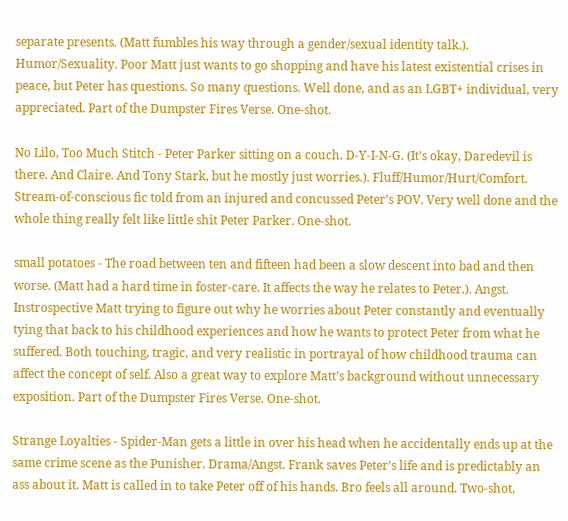separate presents. (Matt fumbles his way through a gender/sexual identity talk.). Humor/Sexuality. Poor Matt just wants to go shopping and have his latest existential crises in peace, but Peter has questions. So many questions. Well done, and as an LGBT+ individual, very appreciated. Part of the Dumpster Fires Verse. One-shot.

No Lilo, Too Much Stitch - Peter Parker sitting on a couch. D-Y-I-N-G. (It’s okay, Daredevil is there. And Claire. And Tony Stark, but he mostly just worries.). Fluff/Humor/Hurt/Comfort. Stream-of-conscious fic told from an injured and concussed Peter’s POV. Very well done and the whole thing really felt like little shit Peter Parker. One-shot.

small potatoes - The road between ten and fifteen had been a slow descent into bad and then worse. (Matt had a hard time in foster-care. It affects the way he relates to Peter.). Angst. Instrospective Matt trying to figure out why he worries about Peter constantly and eventually tying that back to his childhood experiences and how he wants to protect Peter from what he suffered. Both touching, tragic, and very realistic in portrayal of how childhood trauma can affect the concept of self. Also a great way to explore Matt’s background without unnecessary exposition. Part of the Dumpster Fires Verse. One-shot.

Strange Loyalties - Spider-Man gets a little in over his head when he accidentally ends up at the same crime scene as the Punisher. Drama/Angst. Frank saves Peter’s life and is predictably an ass about it. Matt is called in to take Peter off of his hands. Bro feels all around. Two-shot,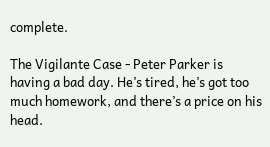complete.

The Vigilante Case - Peter Parker is having a bad day. He’s tired, he’s got too much homework, and there’s a price on his head.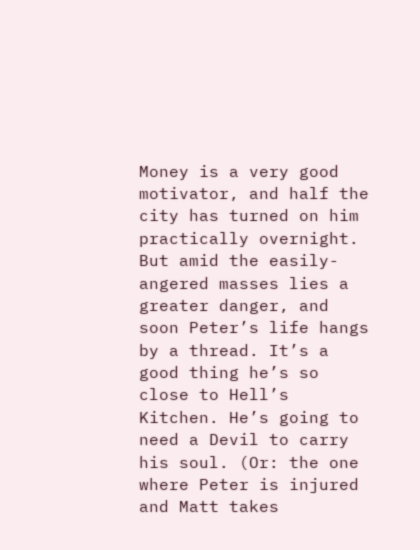Money is a very good motivator, and half the city has turned on him practically overnight. But amid the easily-angered masses lies a greater danger, and soon Peter’s life hangs by a thread. It’s a good thing he’s so close to Hell’s Kitchen. He’s going to need a Devil to carry his soul. (Or: the one where Peter is injured and Matt takes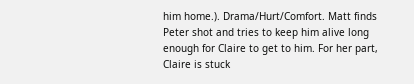him home.). Drama/Hurt/Comfort. Matt finds Peter shot and tries to keep him alive long enough for Claire to get to him. For her part, Claire is stuck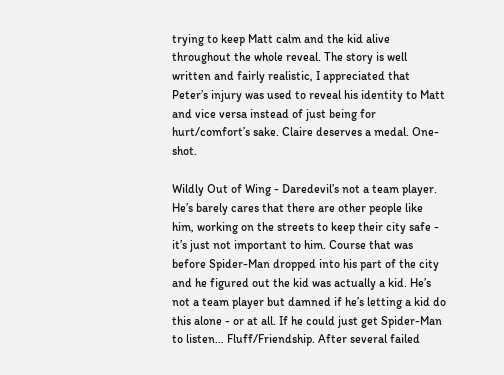trying to keep Matt calm and the kid alive throughout the whole reveal. The story is well written and fairly realistic, I appreciated that Peter’s injury was used to reveal his identity to Matt and vice versa instead of just being for hurt/comfort’s sake. Claire deserves a medal. One-shot.

Wildly Out of Wing - Daredevil’s not a team player. He’s barely cares that there are other people like him, working on the streets to keep their city safe - it’s just not important to him. Course that was before Spider-Man dropped into his part of the city and he figured out the kid was actually a kid. He’s not a team player but damned if he’s letting a kid do this alone - or at all. If he could just get Spider-Man to listen… Fluff/Friendship. After several failed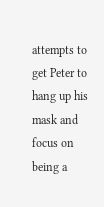attempts to get Peter to hang up his mask and focus on being a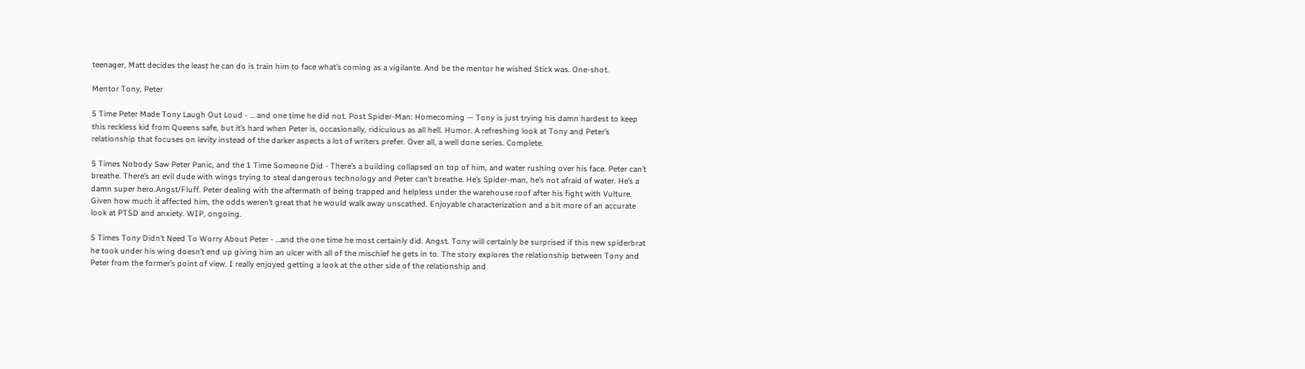teenager, Matt decides the least he can do is train him to face what’s coming as a vigilante. And be the mentor he wished Stick was. One-shot.

Mentor Tony, Peter

5 Time Peter Made Tony Laugh Out Loud - … and one time he did not. Post Spider-Man: Homecoming — Tony is just trying his damn hardest to keep this reckless kid from Queens safe, but it’s hard when Peter is, occasionally, ridiculous as all hell. Humor. A refreshing look at Tony and Peter’s relationship that focuses on levity instead of the darker aspects a lot of writers prefer. Over all, a well done series. Complete.

5 Times Nobody Saw Peter Panic, and the 1 Time Someone Did - There’s a building collapsed on top of him, and water rushing over his face. Peter can’t breathe. There’s an evil dude with wings trying to steal dangerous technology and Peter can’t breathe. He’s Spider-man, he’s not afraid of water. He’s a damn super hero.Angst/Fluff. Peter dealing with the aftermath of being trapped and helpless under the warehouse roof after his fight with Vulture. Given how much it affected him, the odds weren’t great that he would walk away unscathed. Enjoyable characterization and a bit more of an accurate look at PTSD and anxiety. WIP, ongoing.

5 Times Tony Didn’t Need To Worry About Peter - …and the one time he most certainly did. Angst. Tony will certainly be surprised if this new spiderbrat he took under his wing doesn’t end up giving him an ulcer with all of the mischief he gets in to. The story explores the relationship between Tony and Peter from the former’s point of view. I really enjoyed getting a look at the other side of the relationship and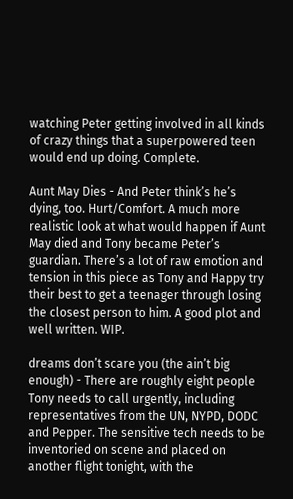watching Peter getting involved in all kinds of crazy things that a superpowered teen would end up doing. Complete.

Aunt May Dies - And Peter think’s he’s dying, too. Hurt/Comfort. A much more realistic look at what would happen if Aunt May died and Tony became Peter’s guardian. There’s a lot of raw emotion and tension in this piece as Tony and Happy try their best to get a teenager through losing the closest person to him. A good plot and well written. WIP.

dreams don’t scare you (the ain’t big enough) - There are roughly eight people Tony needs to call urgently, including representatives from the UN, NYPD, DODC and Pepper. The sensitive tech needs to be inventoried on scene and placed on another flight tonight, with the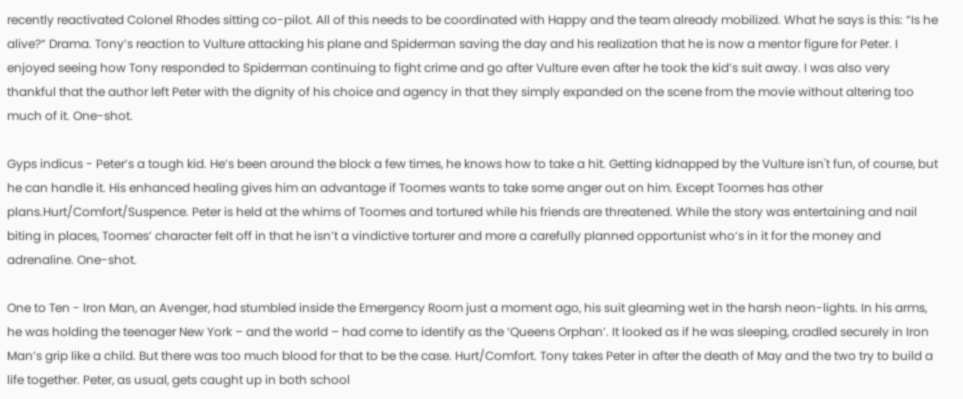recently reactivated Colonel Rhodes sitting co-pilot. All of this needs to be coordinated with Happy and the team already mobilized. What he says is this: “Is he alive?“ Drama. Tony’s reaction to Vulture attacking his plane and Spiderman saving the day and his realization that he is now a mentor figure for Peter. I enjoyed seeing how Tony responded to Spiderman continuing to fight crime and go after Vulture even after he took the kid’s suit away. I was also very thankful that the author left Peter with the dignity of his choice and agency in that they simply expanded on the scene from the movie without altering too much of it. One-shot.

Gyps indicus - Peter’s a tough kid. He’s been around the block a few times, he knows how to take a hit. Getting kidnapped by the Vulture isn't fun, of course, but he can handle it. His enhanced healing gives him an advantage if Toomes wants to take some anger out on him. Except Toomes has other plans.Hurt/Comfort/Suspence. Peter is held at the whims of Toomes and tortured while his friends are threatened. While the story was entertaining and nail biting in places, Toomes’ character felt off in that he isn’t a vindictive torturer and more a carefully planned opportunist who’s in it for the money and adrenaline. One-shot.

One to Ten - Iron Man, an Avenger, had stumbled inside the Emergency Room just a moment ago, his suit gleaming wet in the harsh neon-lights. In his arms, he was holding the teenager New York – and the world – had come to identify as the ‘Queens Orphan’. It looked as if he was sleeping, cradled securely in Iron Man’s grip like a child. But there was too much blood for that to be the case. Hurt/Comfort. Tony takes Peter in after the death of May and the two try to build a life together. Peter, as usual, gets caught up in both school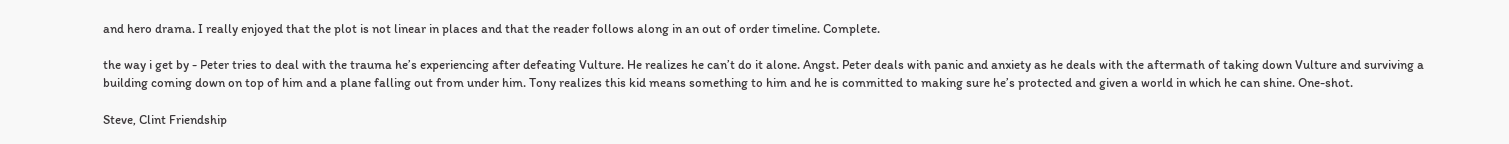and hero drama. I really enjoyed that the plot is not linear in places and that the reader follows along in an out of order timeline. Complete.

the way i get by - Peter tries to deal with the trauma he’s experiencing after defeating Vulture. He realizes he can’t do it alone. Angst. Peter deals with panic and anxiety as he deals with the aftermath of taking down Vulture and surviving a building coming down on top of him and a plane falling out from under him. Tony realizes this kid means something to him and he is committed to making sure he’s protected and given a world in which he can shine. One-shot.

Steve, Clint Friendship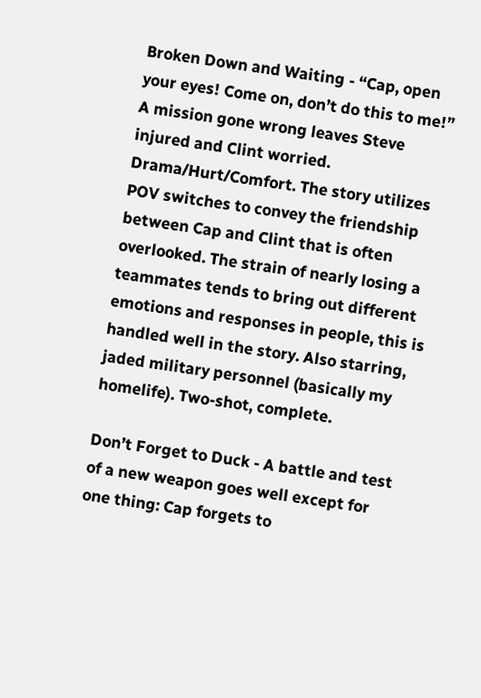Broken Down and Waiting - “Cap, open your eyes! Come on, don’t do this to me!” A mission gone wrong leaves Steve injured and Clint worried. Drama/Hurt/Comfort. The story utilizes POV switches to convey the friendship between Cap and Clint that is often overlooked. The strain of nearly losing a teammates tends to bring out different emotions and responses in people, this is handled well in the story. Also starring, jaded military personnel (basically my homelife). Two-shot, complete.

Don’t Forget to Duck - A battle and test of a new weapon goes well except for one thing: Cap forgets to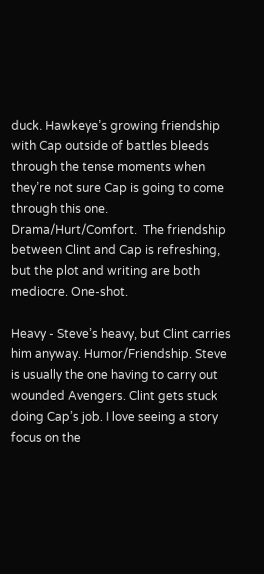duck. Hawkeye’s growing friendship with Cap outside of battles bleeds through the tense moments when they’re not sure Cap is going to come through this one. Drama/Hurt/Comfort.  The friendship between Clint and Cap is refreshing, but the plot and writing are both mediocre. One-shot.

Heavy - Steve’s heavy, but Clint carries him anyway. Humor/Friendship. Steve is usually the one having to carry out wounded Avengers. Clint gets stuck doing Cap’s job. I love seeing a story focus on the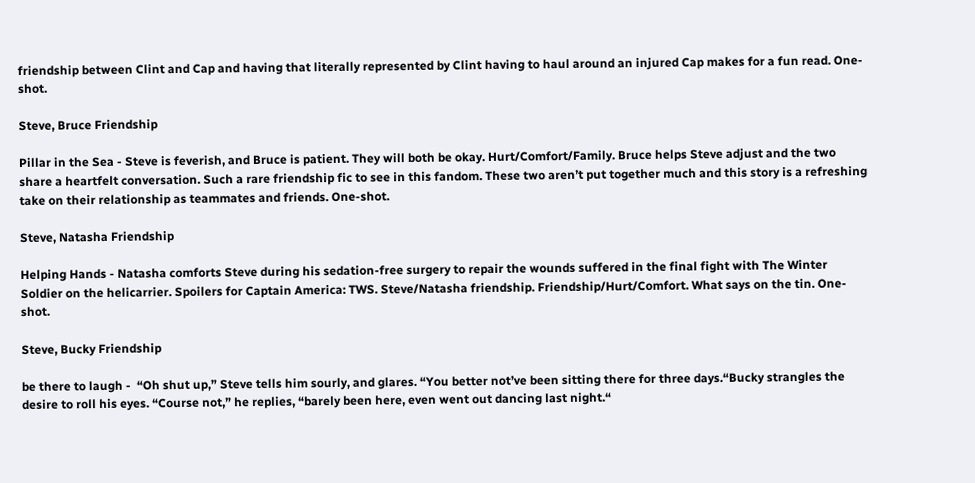friendship between Clint and Cap and having that literally represented by Clint having to haul around an injured Cap makes for a fun read. One-shot.

Steve, Bruce Friendship

Pillar in the Sea - Steve is feverish, and Bruce is patient. They will both be okay. Hurt/Comfort/Family. Bruce helps Steve adjust and the two share a heartfelt conversation. Such a rare friendship fic to see in this fandom. These two aren’t put together much and this story is a refreshing take on their relationship as teammates and friends. One-shot.

Steve, Natasha Friendship

Helping Hands - Natasha comforts Steve during his sedation-free surgery to repair the wounds suffered in the final fight with The Winter Soldier on the helicarrier. Spoilers for Captain America: TWS. Steve/Natasha friendship. Friendship/Hurt/Comfort. What says on the tin. One-shot.

Steve, Bucky Friendship

be there to laugh -  “Oh shut up,” Steve tells him sourly, and glares. “You better not’ve been sitting there for three days.“Bucky strangles the desire to roll his eyes. “Course not,” he replies, “barely been here, even went out dancing last night.“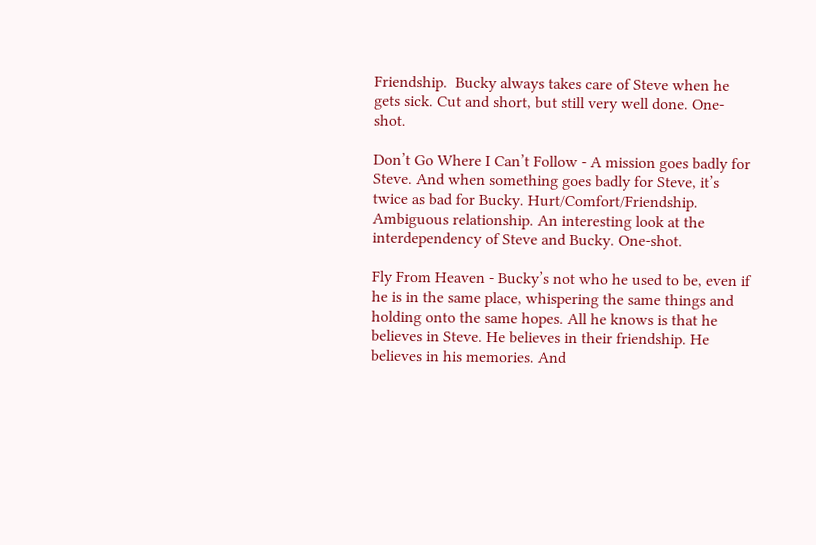Friendship.  Bucky always takes care of Steve when he gets sick. Cut and short, but still very well done. One-shot.

Don’t Go Where I Can’t Follow - A mission goes badly for Steve. And when something goes badly for Steve, it’s twice as bad for Bucky. Hurt/Comfort/Friendship. Ambiguous relationship. An interesting look at the interdependency of Steve and Bucky. One-shot.

Fly From Heaven - Bucky’s not who he used to be, even if he is in the same place, whispering the same things and holding onto the same hopes. All he knows is that he believes in Steve. He believes in their friendship. He believes in his memories. And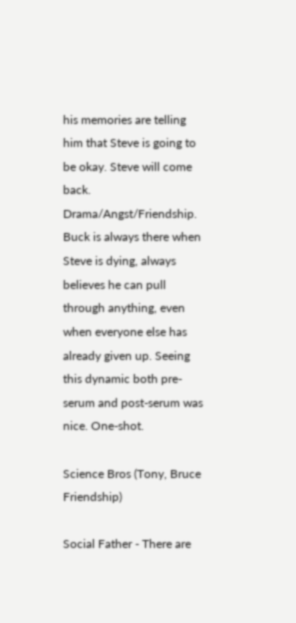his memories are telling him that Steve is going to be okay. Steve will come back. Drama/Angst/Friendship. Buck is always there when Steve is dying, always believes he can pull through anything, even when everyone else has already given up. Seeing this dynamic both pre-serum and post-serum was nice. One-shot.

Science Bros (Tony, Bruce Friendship)

Social Father - There are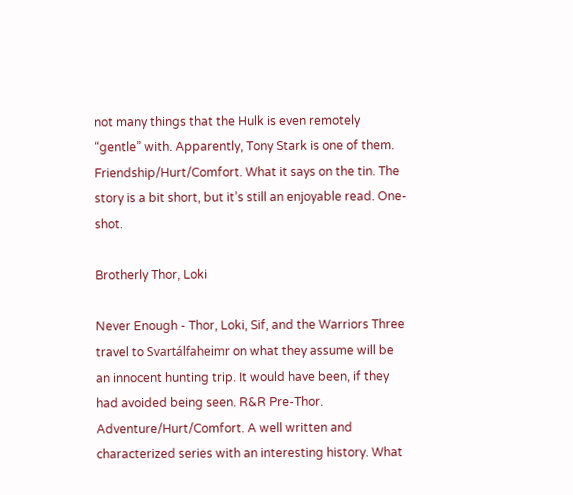not many things that the Hulk is even remotely “gentle” with. Apparently, Tony Stark is one of them. Friendship/Hurt/Comfort. What it says on the tin. The story is a bit short, but it’s still an enjoyable read. One-shot.

Brotherly Thor, Loki

Never Enough - Thor, Loki, Sif, and the Warriors Three travel to Svartálfaheimr on what they assume will be an innocent hunting trip. It would have been, if they had avoided being seen. R&R Pre-Thor. Adventure/Hurt/Comfort. A well written and characterized series with an interesting history. What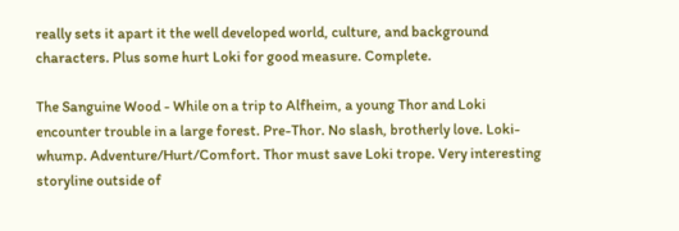really sets it apart it the well developed world, culture, and background characters. Plus some hurt Loki for good measure. Complete.

The Sanguine Wood - While on a trip to Alfheim, a young Thor and Loki encounter trouble in a large forest. Pre-Thor. No slash, brotherly love. Loki-whump. Adventure/Hurt/Comfort. Thor must save Loki trope. Very interesting storyline outside of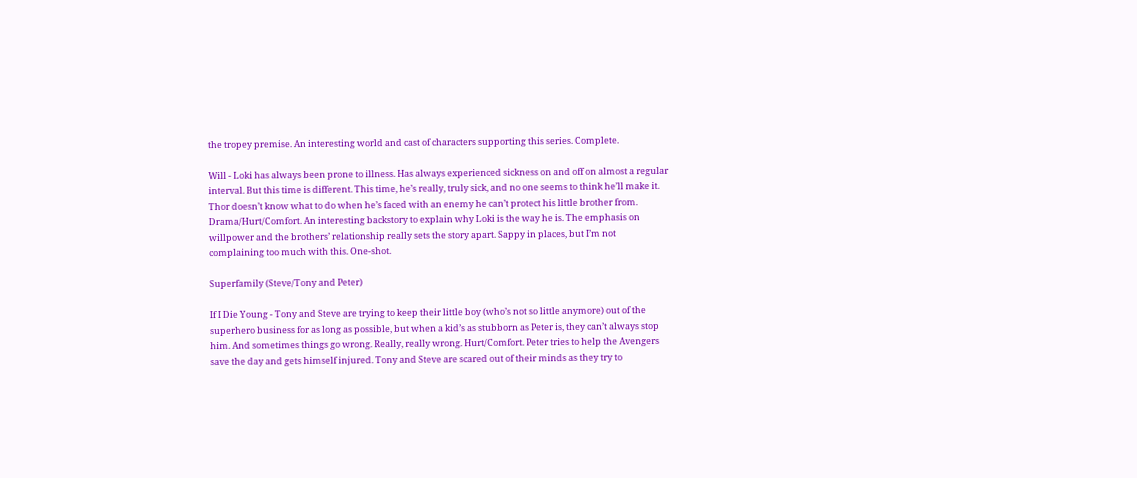the tropey premise. An interesting world and cast of characters supporting this series. Complete.

Will - Loki has always been prone to illness. Has always experienced sickness on and off on almost a regular interval. But this time is different. This time, he’s really, truly sick, and no one seems to think he’ll make it. Thor doesn’t know what to do when he’s faced with an enemy he can’t protect his little brother from. Drama/Hurt/Comfort. An interesting backstory to explain why Loki is the way he is. The emphasis on willpower and the brothers’ relationship really sets the story apart. Sappy in places, but I’m not complaining too much with this. One-shot.

Superfamily (Steve/Tony and Peter)

If I Die Young - Tony and Steve are trying to keep their little boy (who’s not so little anymore) out of the superhero business for as long as possible, but when a kid’s as stubborn as Peter is, they can’t always stop him. And sometimes things go wrong. Really, really wrong. Hurt/Comfort. Peter tries to help the Avengers save the day and gets himself injured. Tony and Steve are scared out of their minds as they try to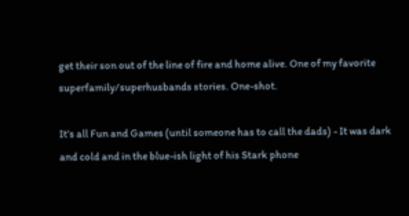get their son out of the line of fire and home alive. One of my favorite superfamily/superhusbands stories. One-shot.

It’s all Fun and Games (until someone has to call the dads) - It was dark and cold and in the blue-ish light of his Stark phone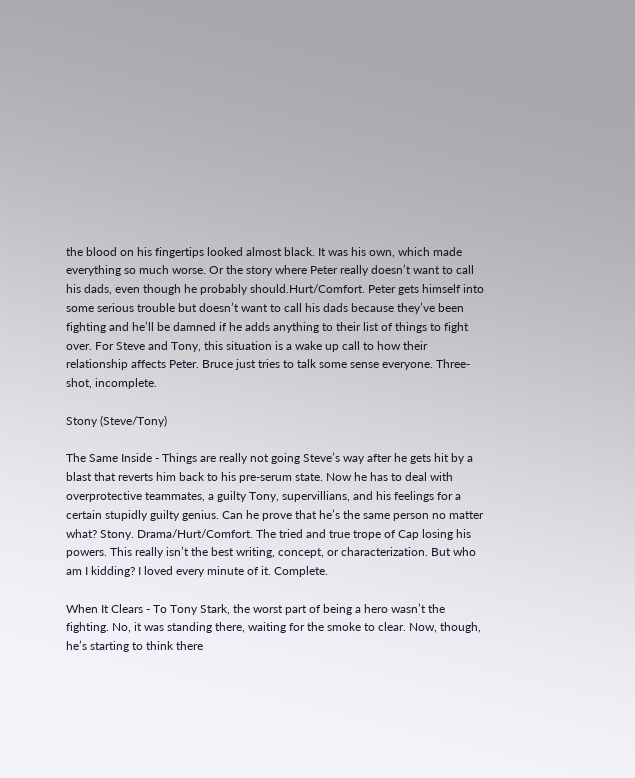the blood on his fingertips looked almost black. It was his own, which made everything so much worse. Or the story where Peter really doesn’t want to call his dads, even though he probably should.Hurt/Comfort. Peter gets himself into some serious trouble but doesn’t want to call his dads because they’ve been fighting and he’ll be damned if he adds anything to their list of things to fight over. For Steve and Tony, this situation is a wake up call to how their relationship affects Peter. Bruce just tries to talk some sense everyone. Three-shot, incomplete.

Stony (Steve/Tony)

The Same Inside - Things are really not going Steve’s way after he gets hit by a blast that reverts him back to his pre-serum state. Now he has to deal with overprotective teammates, a guilty Tony, supervillians, and his feelings for a certain stupidly guilty genius. Can he prove that he’s the same person no matter what? Stony. Drama/Hurt/Comfort. The tried and true trope of Cap losing his powers. This really isn’t the best writing, concept, or characterization. But who am I kidding? I loved every minute of it. Complete.

When It Clears - To Tony Stark, the worst part of being a hero wasn’t the fighting. No, it was standing there, waiting for the smoke to clear. Now, though, he’s starting to think there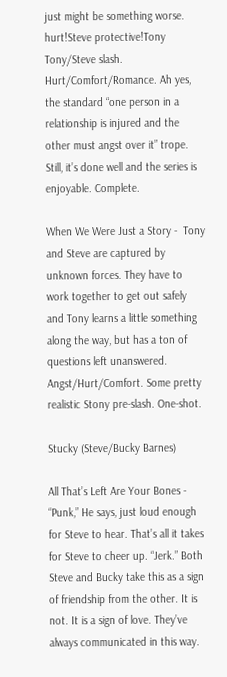just might be something worse. hurt!Steve protective!Tony Tony/Steve slash. Hurt/Comfort/Romance. Ah yes, the standard “one person in a relationship is injured and the other must angst over it” trope. Still, it’s done well and the series is enjoyable. Complete.

When We Were Just a Story -  Tony and Steve are captured by unknown forces. They have to work together to get out safely and Tony learns a little something along the way, but has a ton of questions left unanswered. Angst/Hurt/Comfort. Some pretty realistic Stony pre-slash. One-shot.

Stucky (Steve/Bucky Barnes)

All That’s Left Are Your Bones - “Punk,” He says, just loud enough for Steve to hear. That’s all it takes for Steve to cheer up. “Jerk.” Both Steve and Bucky take this as a sign of friendship from the other. It is not. It is a sign of love. They’ve always communicated in this way.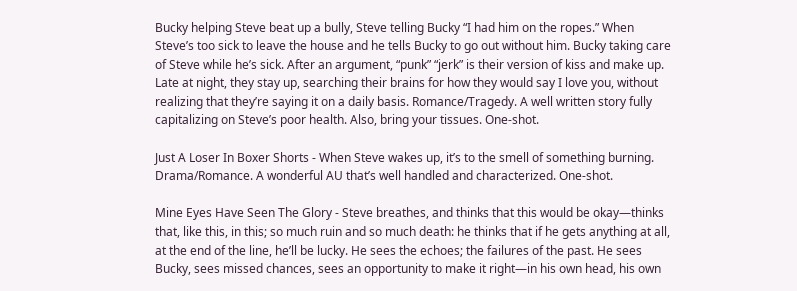Bucky helping Steve beat up a bully, Steve telling Bucky “I had him on the ropes.” When Steve’s too sick to leave the house and he tells Bucky to go out without him. Bucky taking care of Steve while he’s sick. After an argument, “punk” “jerk” is their version of kiss and make up. Late at night, they stay up, searching their brains for how they would say I love you, without realizing that they’re saying it on a daily basis. Romance/Tragedy. A well written story fully capitalizing on Steve’s poor health. Also, bring your tissues. One-shot.

Just A Loser In Boxer Shorts - When Steve wakes up, it’s to the smell of something burning. Drama/Romance. A wonderful AU that’s well handled and characterized. One-shot.

Mine Eyes Have Seen The Glory - Steve breathes, and thinks that this would be okay—thinks that, like this, in this; so much ruin and so much death: he thinks that if he gets anything at all, at the end of the line, he’ll be lucky. He sees the echoes; the failures of the past. He sees Bucky, sees missed chances, sees an opportunity to make it right—in his own head, his own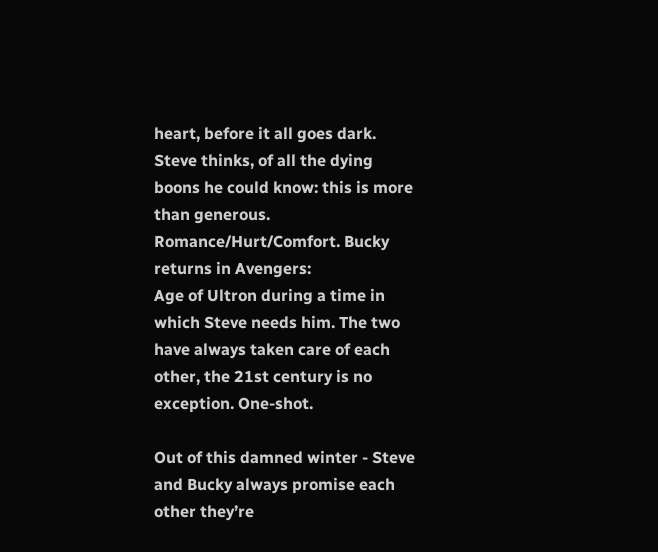heart, before it all goes dark. Steve thinks, of all the dying boons he could know: this is more than generous. Romance/Hurt/Comfort. Bucky returns in Avengers:
Age of Ultron during a time in which Steve needs him. The two have always taken care of each other, the 21st century is no exception. One-shot.

Out of this damned winter - Steve and Bucky always promise each other they’re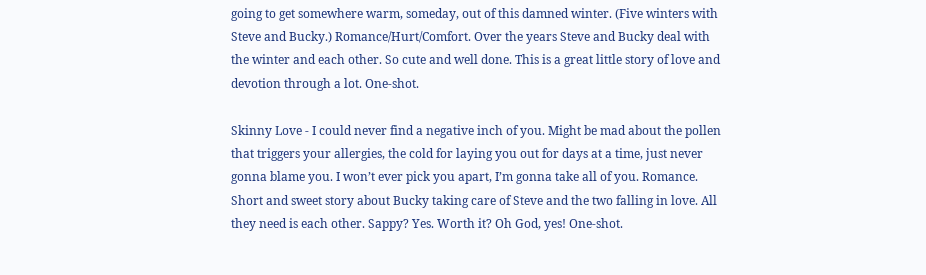going to get somewhere warm, someday, out of this damned winter. (Five winters with Steve and Bucky.) Romance/Hurt/Comfort. Over the years Steve and Bucky deal with the winter and each other. So cute and well done. This is a great little story of love and devotion through a lot. One-shot.

Skinny Love - I could never find a negative inch of you. Might be mad about the pollen that triggers your allergies, the cold for laying you out for days at a time, just never gonna blame you. I won’t ever pick you apart, I’m gonna take all of you. Romance. Short and sweet story about Bucky taking care of Steve and the two falling in love. All they need is each other. Sappy? Yes. Worth it? Oh God, yes! One-shot.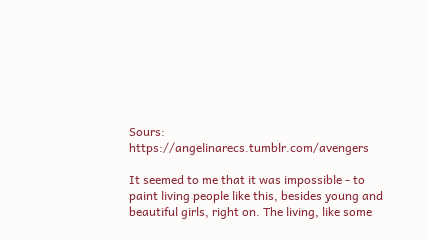Sours: https://angelinarecs.tumblr.com/avengers

It seemed to me that it was impossible - to paint living people like this, besides young and beautiful girls, right on. The living, like some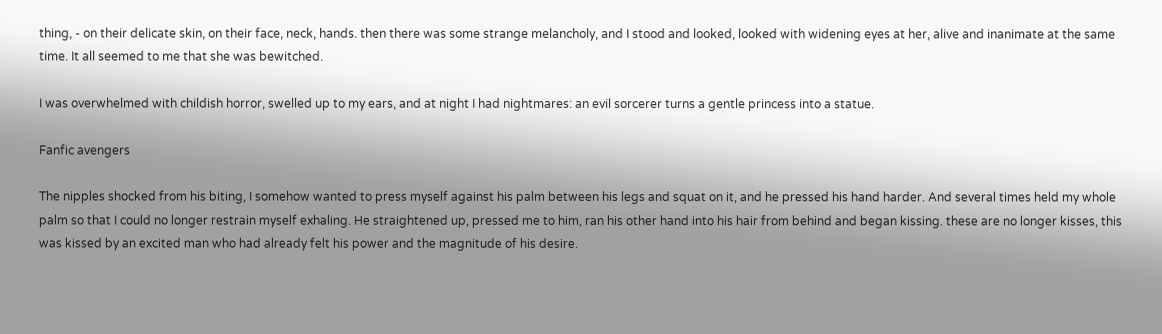thing, - on their delicate skin, on their face, neck, hands. then there was some strange melancholy, and I stood and looked, looked with widening eyes at her, alive and inanimate at the same time. It all seemed to me that she was bewitched.

I was overwhelmed with childish horror, swelled up to my ears, and at night I had nightmares: an evil sorcerer turns a gentle princess into a statue.

Fanfic avengers

The nipples shocked from his biting, I somehow wanted to press myself against his palm between his legs and squat on it, and he pressed his hand harder. And several times held my whole palm so that I could no longer restrain myself exhaling. He straightened up, pressed me to him, ran his other hand into his hair from behind and began kissing. these are no longer kisses, this was kissed by an excited man who had already felt his power and the magnitude of his desire.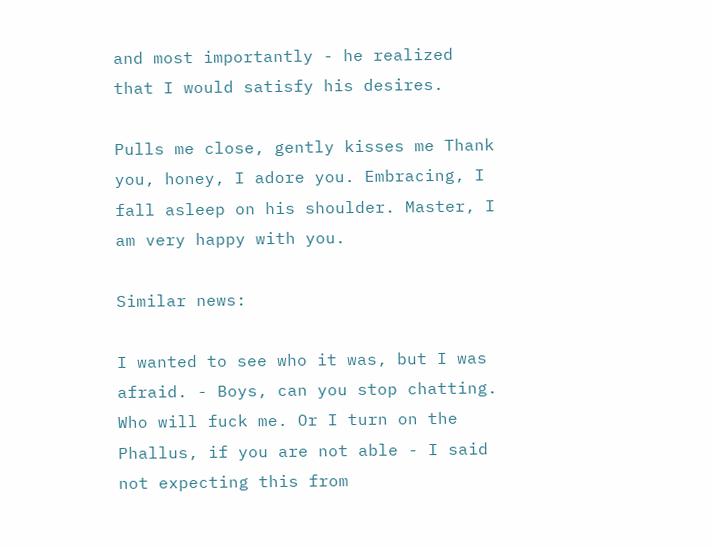and most importantly - he realized that I would satisfy his desires.

Pulls me close, gently kisses me Thank you, honey, I adore you. Embracing, I fall asleep on his shoulder. Master, I am very happy with you.

Similar news:

I wanted to see who it was, but I was afraid. - Boys, can you stop chatting. Who will fuck me. Or I turn on the Phallus, if you are not able - I said not expecting this from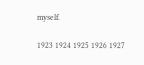myself.

1923 1924 1925 1926 1927